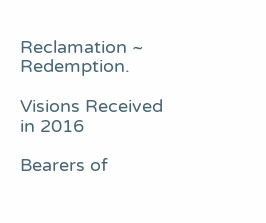Reclamation ~ Redemption.

Visions Received in 2016

Bearers of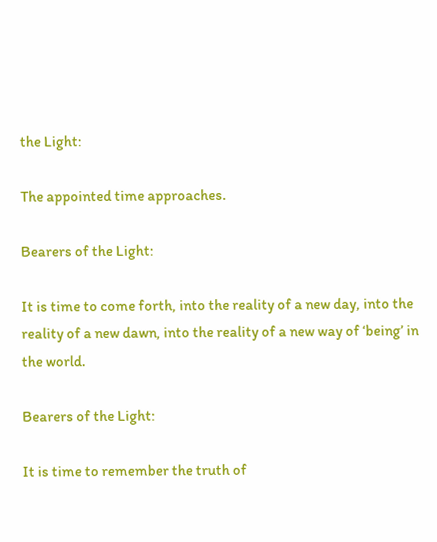the Light:

The appointed time approaches.

Bearers of the Light:

It is time to come forth, into the reality of a new day, into the reality of a new dawn, into the reality of a new way of ‘being’ in the world.

Bearers of the Light:

It is time to remember the truth of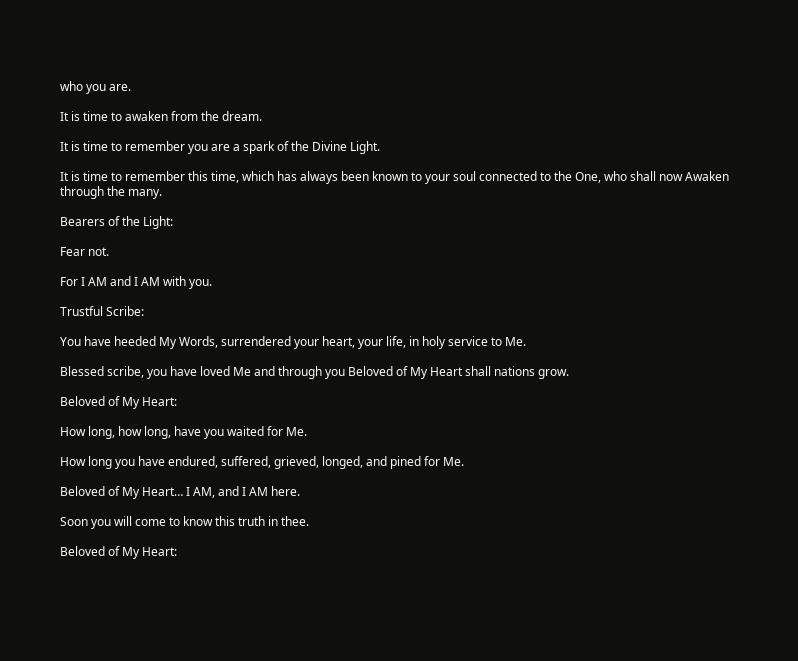who you are.

It is time to awaken from the dream.

It is time to remember you are a spark of the Divine Light.

It is time to remember this time, which has always been known to your soul connected to the One, who shall now Awaken through the many.

Bearers of the Light:

Fear not.

For I AM and I AM with you.

Trustful Scribe:

You have heeded My Words, surrendered your heart, your life, in holy service to Me.

Blessed scribe, you have loved Me and through you Beloved of My Heart shall nations grow.

Beloved of My Heart:

How long, how long, have you waited for Me.

How long you have endured, suffered, grieved, longed, and pined for Me.

Beloved of My Heart… I AM, and I AM here.

Soon you will come to know this truth in thee.

Beloved of My Heart: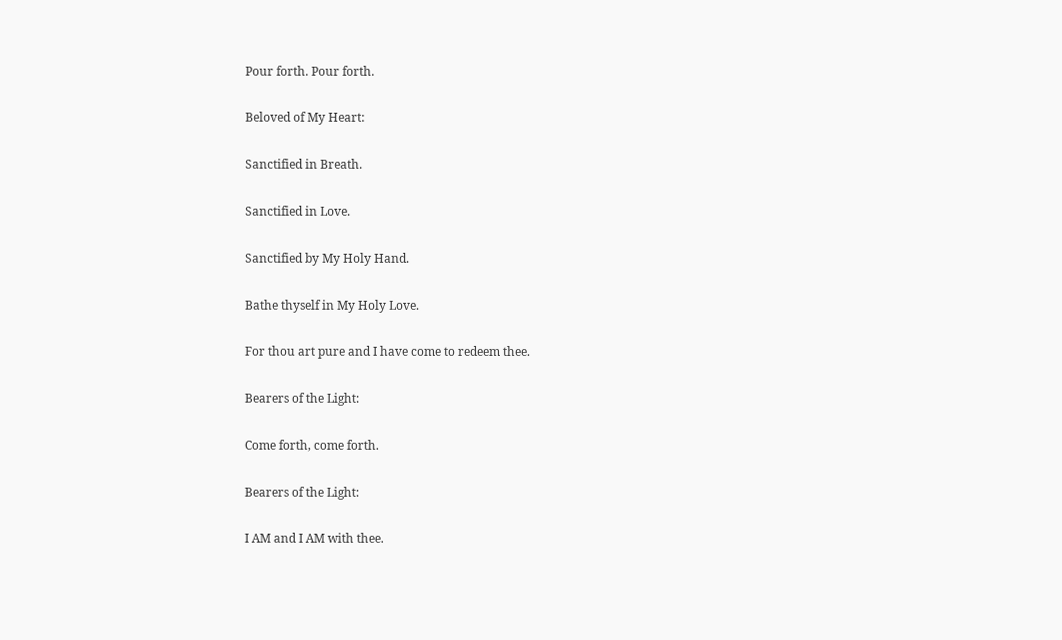Pour forth. Pour forth.

Beloved of My Heart:

Sanctified in Breath.

Sanctified in Love.

Sanctified by My Holy Hand.

Bathe thyself in My Holy Love.

For thou art pure and I have come to redeem thee.

Bearers of the Light:

Come forth, come forth.

Bearers of the Light:

I AM and I AM with thee.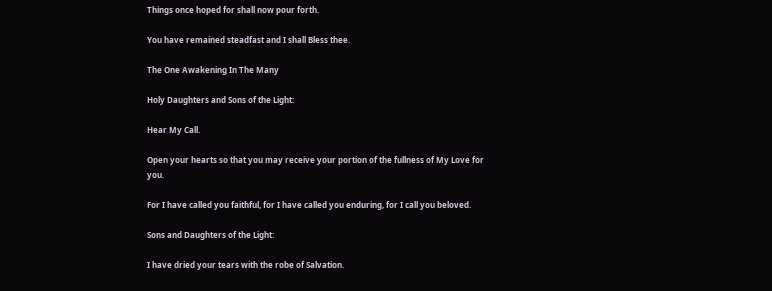Things once hoped for shall now pour forth.

You have remained steadfast and I shall Bless thee.

The One Awakening In The Many

Holy Daughters and Sons of the Light:

Hear My Call.

Open your hearts so that you may receive your portion of the fullness of My Love for you.

For I have called you faithful, for I have called you enduring, for I call you beloved.

Sons and Daughters of the Light:

I have dried your tears with the robe of Salvation.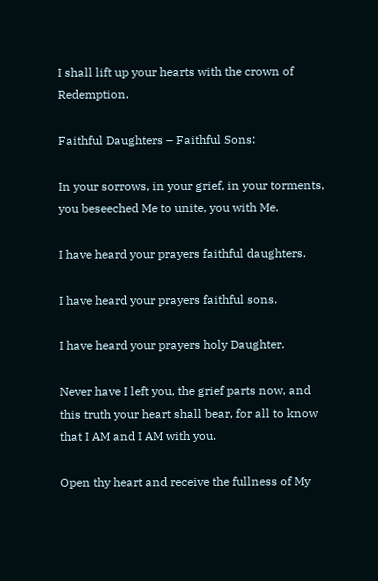I shall lift up your hearts with the crown of Redemption.

Faithful Daughters – Faithful Sons:

In your sorrows, in your grief, in your torments, you beseeched Me to unite, you with Me.

I have heard your prayers faithful daughters.

I have heard your prayers faithful sons.

I have heard your prayers holy Daughter.

Never have I left you, the grief parts now, and this truth your heart shall bear, for all to know that I AM and I AM with you.

Open thy heart and receive the fullness of My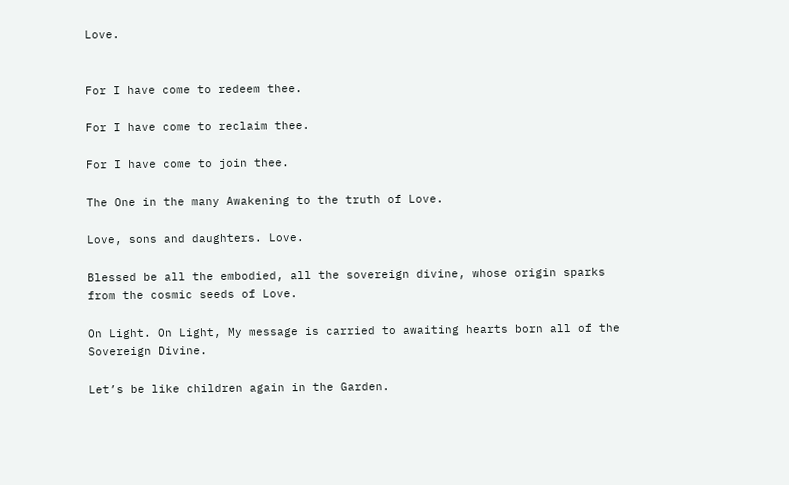Love.


For I have come to redeem thee.

For I have come to reclaim thee.

For I have come to join thee.

The One in the many Awakening to the truth of Love.

Love, sons and daughters. Love.

Blessed be all the embodied, all the sovereign divine, whose origin sparks from the cosmic seeds of Love.

On Light. On Light, My message is carried to awaiting hearts born all of the Sovereign Divine.

Let’s be like children again in the Garden.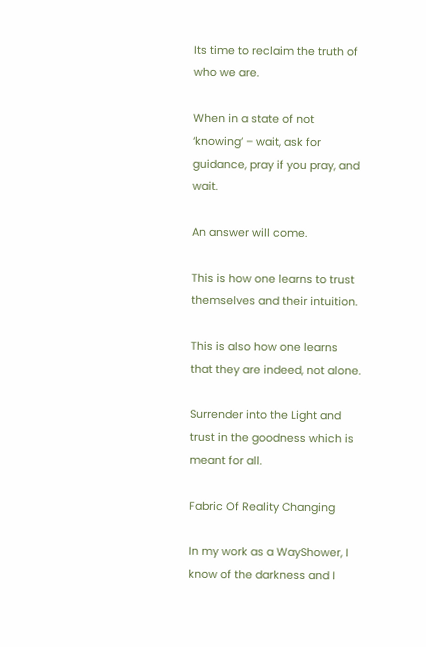Its time to reclaim the truth of who we are.

When in a state of not ‘knowing’ – wait, ask for guidance, pray if you pray, and wait.

An answer will come.

This is how one learns to trust themselves and their intuition.

This is also how one learns that they are indeed, not alone.

Surrender into the Light and trust in the goodness which is meant for all.

Fabric Of Reality Changing

In my work as a WayShower, I know of the darkness and I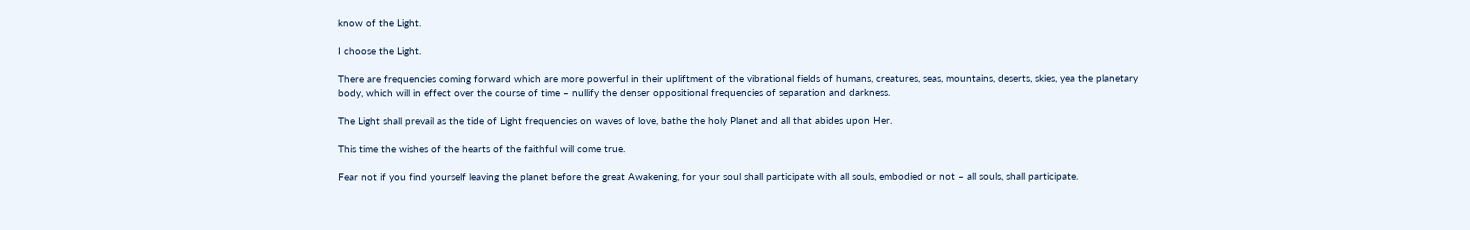know of the Light.

I choose the Light.

There are frequencies coming forward which are more powerful in their upliftment of the vibrational fields of humans, creatures, seas, mountains, deserts, skies, yea the planetary body, which will in effect over the course of time – nullify the denser oppositional frequencies of separation and darkness.

The Light shall prevail as the tide of Light frequencies on waves of love, bathe the holy Planet and all that abides upon Her.

This time the wishes of the hearts of the faithful will come true.

Fear not if you find yourself leaving the planet before the great Awakening, for your soul shall participate with all souls, embodied or not – all souls, shall participate.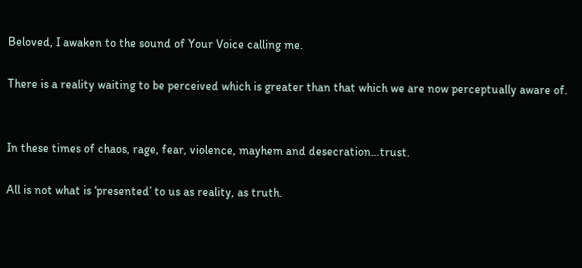Beloved, I awaken to the sound of Your Voice calling me.

There is a reality waiting to be perceived which is greater than that which we are now perceptually aware of.


In these times of chaos, rage, fear, violence, mayhem and desecration…trust.

All is not what is ‘presented’ to us as reality, as truth.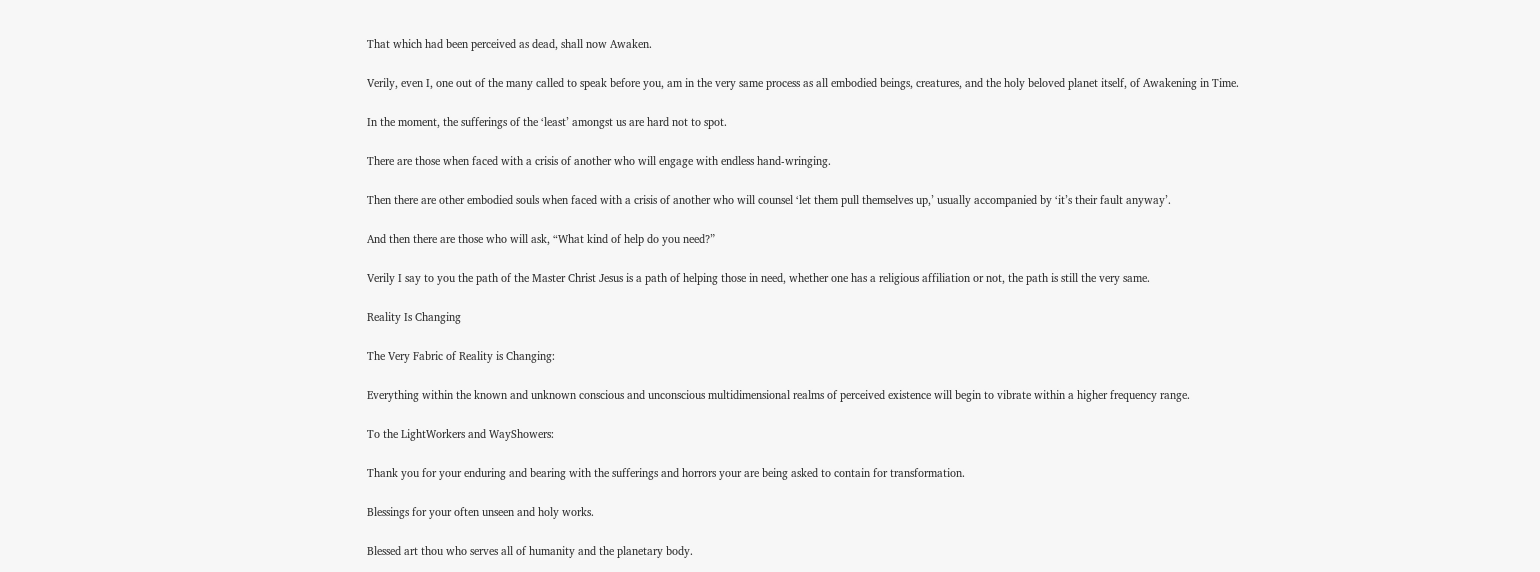That which had been perceived as dead, shall now Awaken.

Verily, even I, one out of the many called to speak before you, am in the very same process as all embodied beings, creatures, and the holy beloved planet itself, of Awakening in Time.

In the moment, the sufferings of the ‘least’ amongst us are hard not to spot.

There are those when faced with a crisis of another who will engage with endless hand-wringing.

Then there are other embodied souls when faced with a crisis of another who will counsel ‘let them pull themselves up,’ usually accompanied by ‘it’s their fault anyway’.

And then there are those who will ask, “What kind of help do you need?”

Verily I say to you the path of the Master Christ Jesus is a path of helping those in need, whether one has a religious affiliation or not, the path is still the very same.

Reality Is Changing

The Very Fabric of Reality is Changing:

Everything within the known and unknown conscious and unconscious multidimensional realms of perceived existence will begin to vibrate within a higher frequency range.

To the LightWorkers and WayShowers:

Thank you for your enduring and bearing with the sufferings and horrors your are being asked to contain for transformation.

Blessings for your often unseen and holy works.

Blessed art thou who serves all of humanity and the planetary body.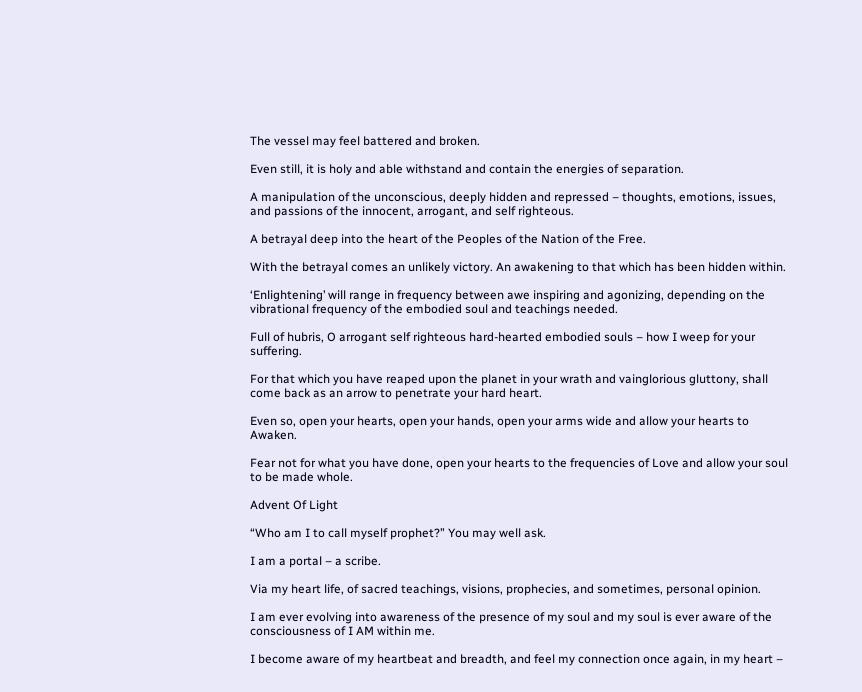The vessel may feel battered and broken.

Even still, it is holy and able withstand and contain the energies of separation.

A manipulation of the unconscious, deeply hidden and repressed – thoughts, emotions, issues, and passions of the innocent, arrogant, and self righteous.

A betrayal deep into the heart of the Peoples of the Nation of the Free.

With the betrayal comes an unlikely victory. An awakening to that which has been hidden within.

‘Enlightening’ will range in frequency between awe inspiring and agonizing, depending on the vibrational frequency of the embodied soul and teachings needed.

Full of hubris, O arrogant self righteous hard-hearted embodied souls – how I weep for your suffering.

For that which you have reaped upon the planet in your wrath and vainglorious gluttony, shall come back as an arrow to penetrate your hard heart.

Even so, open your hearts, open your hands, open your arms wide and allow your hearts to Awaken.

Fear not for what you have done, open your hearts to the frequencies of Love and allow your soul to be made whole.

Advent Of Light

“Who am I to call myself prophet?” You may well ask.

I am a portal – a scribe.

Via my heart life, of sacred teachings, visions, prophecies, and sometimes, personal opinion.

I am ever evolving into awareness of the presence of my soul and my soul is ever aware of the consciousness of I AM within me.

I become aware of my heartbeat and breadth, and feel my connection once again, in my heart –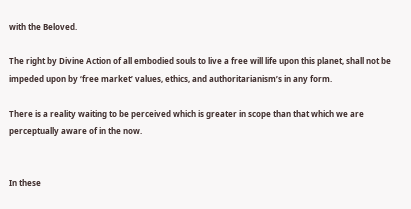with the Beloved.

The right by Divine Action of all embodied souls to live a free will life upon this planet, shall not be impeded upon by ‘free market’ values, ethics, and authoritarianism’s in any form.

There is a reality waiting to be perceived which is greater in scope than that which we are perceptually aware of in the now.


In these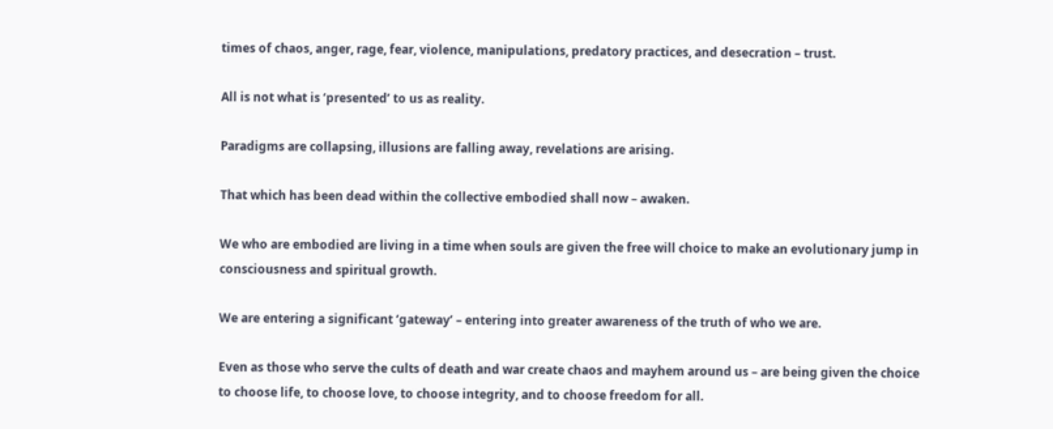times of chaos, anger, rage, fear, violence, manipulations, predatory practices, and desecration – trust.

All is not what is ‘presented’ to us as reality.

Paradigms are collapsing, illusions are falling away, revelations are arising.

That which has been dead within the collective embodied shall now – awaken.

We who are embodied are living in a time when souls are given the free will choice to make an evolutionary jump in consciousness and spiritual growth.

We are entering a significant ‘gateway’ – entering into greater awareness of the truth of who we are.

Even as those who serve the cults of death and war create chaos and mayhem around us – are being given the choice to choose life, to choose love, to choose integrity, and to choose freedom for all.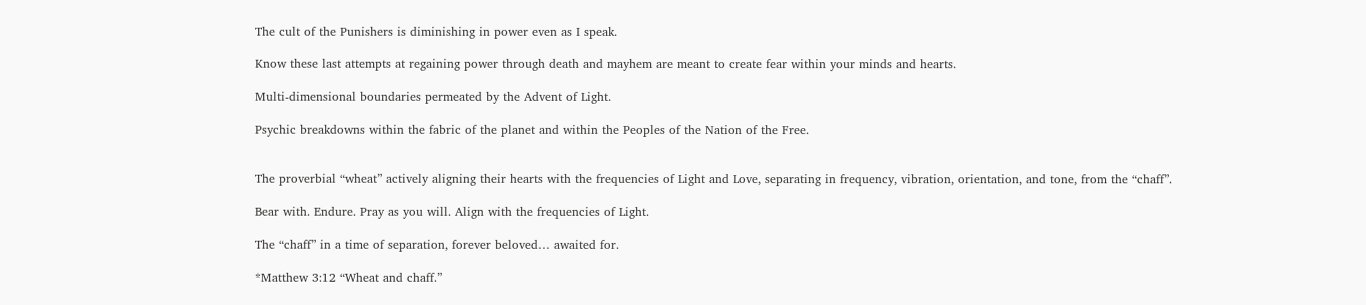The cult of the Punishers is diminishing in power even as I speak.

Know these last attempts at regaining power through death and mayhem are meant to create fear within your minds and hearts.

Multi-dimensional boundaries permeated by the Advent of Light.

Psychic breakdowns within the fabric of the planet and within the Peoples of the Nation of the Free.


The proverbial “wheat” actively aligning their hearts with the frequencies of Light and Love, separating in frequency, vibration, orientation, and tone, from the “chaff”.

Bear with. Endure. Pray as you will. Align with the frequencies of Light.

The “chaff” in a time of separation, forever beloved… awaited for.

*Matthew 3:12 “Wheat and chaff.”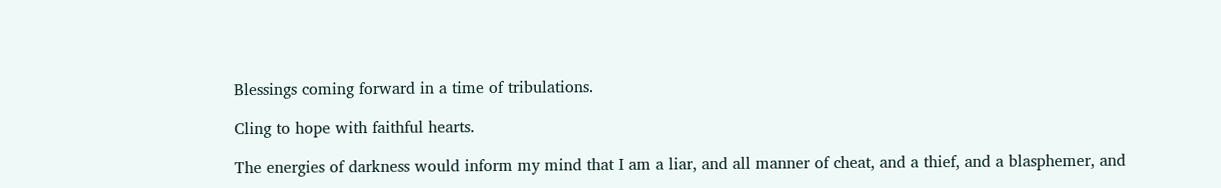Blessings coming forward in a time of tribulations.

Cling to hope with faithful hearts.

The energies of darkness would inform my mind that I am a liar, and all manner of cheat, and a thief, and a blasphemer, and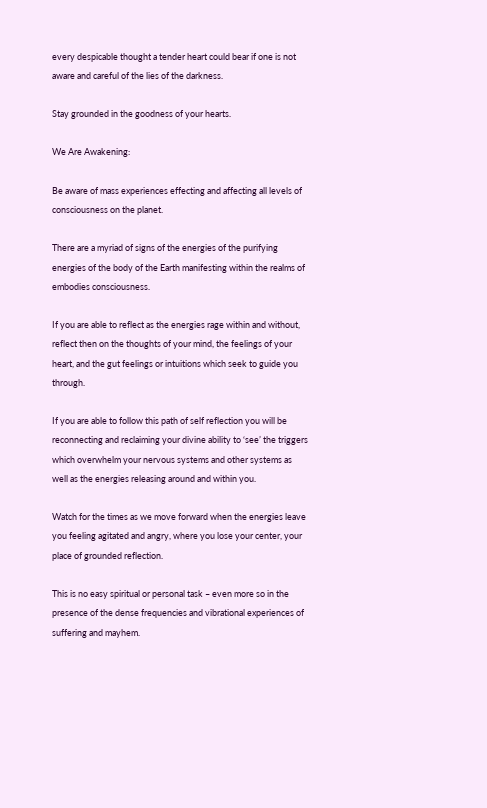every despicable thought a tender heart could bear if one is not aware and careful of the lies of the darkness.

Stay grounded in the goodness of your hearts.

We Are Awakening:

Be aware of mass experiences effecting and affecting all levels of consciousness on the planet.

There are a myriad of signs of the energies of the purifying energies of the body of the Earth manifesting within the realms of embodies consciousness.

If you are able to reflect as the energies rage within and without, reflect then on the thoughts of your mind, the feelings of your heart, and the gut feelings or intuitions which seek to guide you through.

If you are able to follow this path of self reflection you will be reconnecting and reclaiming your divine ability to ‘see’ the triggers which overwhelm your nervous systems and other systems as well as the energies releasing around and within you.

Watch for the times as we move forward when the energies leave you feeling agitated and angry, where you lose your center, your place of grounded reflection.

This is no easy spiritual or personal task – even more so in the presence of the dense frequencies and vibrational experiences of suffering and mayhem.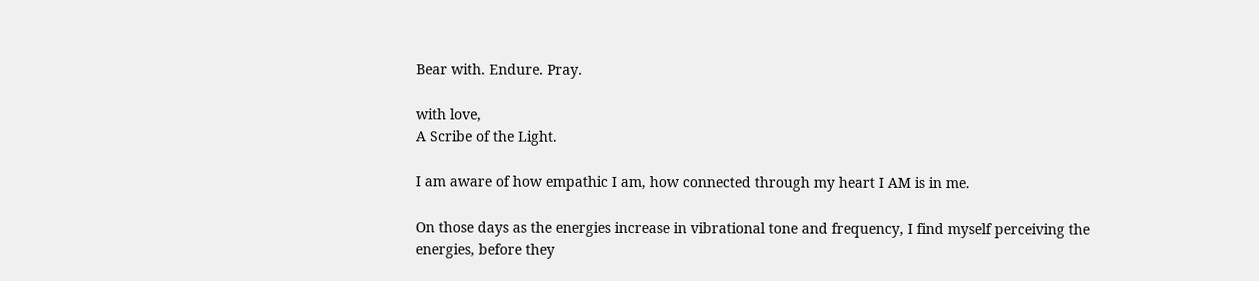Bear with. Endure. Pray.

with love,
A Scribe of the Light.

I am aware of how empathic I am, how connected through my heart I AM is in me.

On those days as the energies increase in vibrational tone and frequency, I find myself perceiving the energies, before they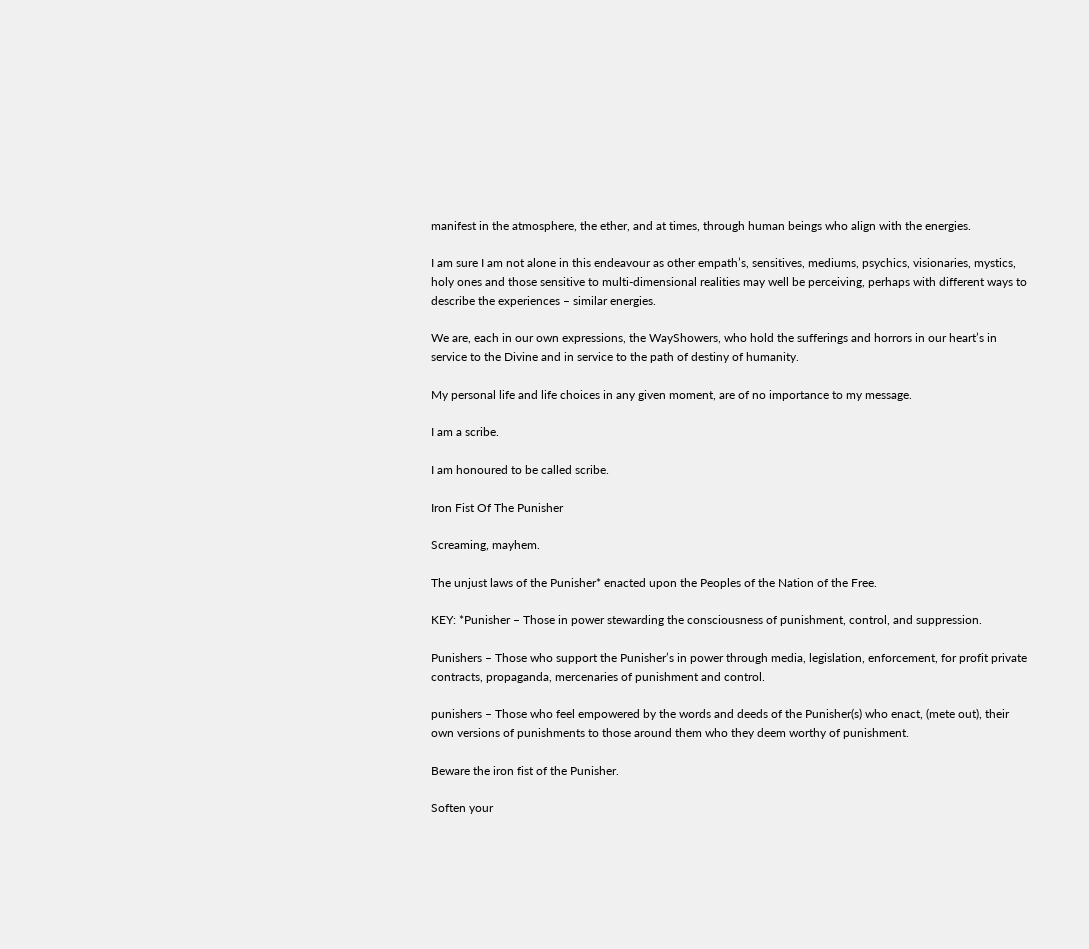manifest in the atmosphere, the ether, and at times, through human beings who align with the energies.

I am sure I am not alone in this endeavour as other empath’s, sensitives, mediums, psychics, visionaries, mystics, holy ones and those sensitive to multi-dimensional realities may well be perceiving, perhaps with different ways to describe the experiences – similar energies.

We are, each in our own expressions, the WayShowers, who hold the sufferings and horrors in our heart’s in service to the Divine and in service to the path of destiny of humanity.

My personal life and life choices in any given moment, are of no importance to my message.

I am a scribe.

I am honoured to be called scribe.

Iron Fist Of The Punisher

Screaming, mayhem.

The unjust laws of the Punisher* enacted upon the Peoples of the Nation of the Free.

KEY: *Punisher – Those in power stewarding the consciousness of punishment, control, and suppression.

Punishers – Those who support the Punisher’s in power through media, legislation, enforcement, for profit private contracts, propaganda, mercenaries of punishment and control.

punishers – Those who feel empowered by the words and deeds of the Punisher(s) who enact, (mete out), their own versions of punishments to those around them who they deem worthy of punishment.

Beware the iron fist of the Punisher.

Soften your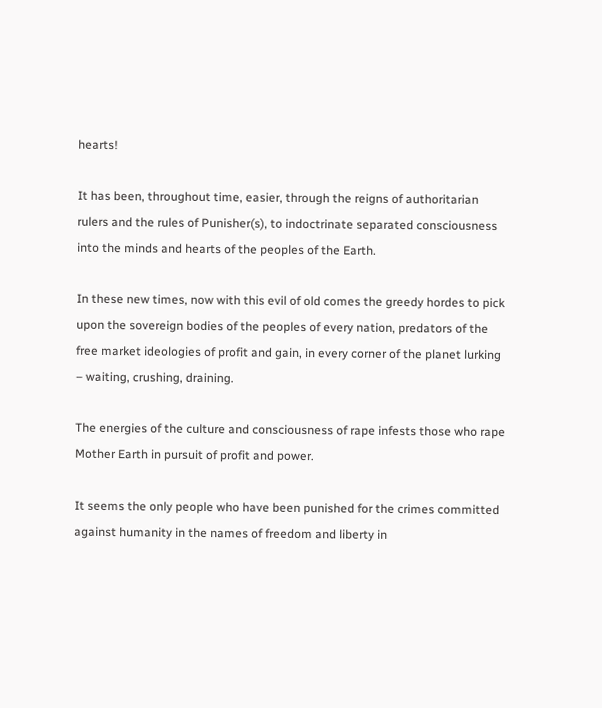hearts!

It has been, throughout time, easier, through the reigns of authoritarian rulers and the rules of Punisher(s), to indoctrinate separated consciousness into the minds and hearts of the peoples of the Earth.

In these new times, now with this evil of old comes the greedy hordes to pick upon the sovereign bodies of the peoples of every nation, predators of the free market ideologies of profit and gain, in every corner of the planet lurking – waiting, crushing, draining.

The energies of the culture and consciousness of rape infests those who rape Mother Earth in pursuit of profit and power.

It seems the only people who have been punished for the crimes committed against humanity in the names of freedom and liberty in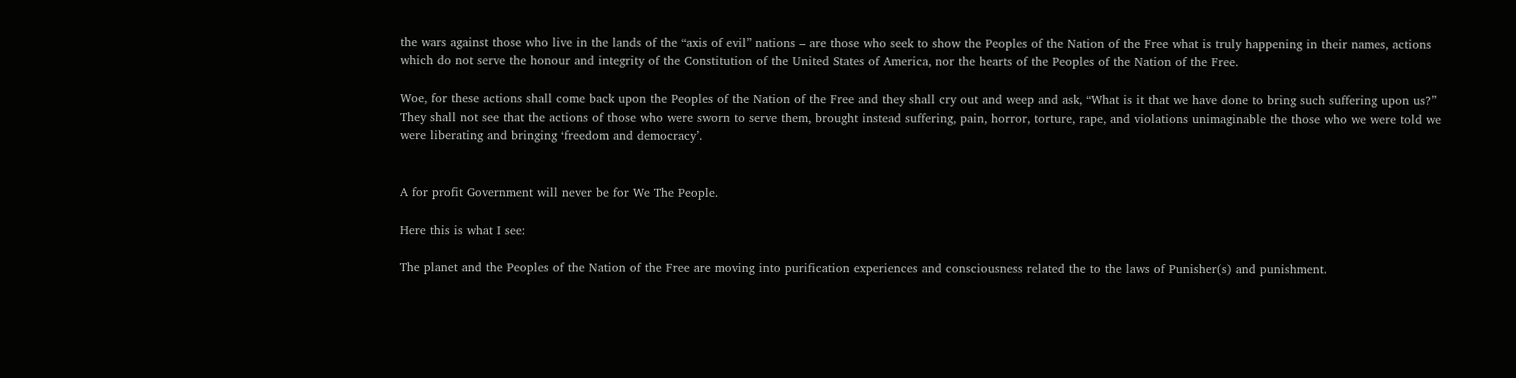the wars against those who live in the lands of the “axis of evil” nations – are those who seek to show the Peoples of the Nation of the Free what is truly happening in their names, actions which do not serve the honour and integrity of the Constitution of the United States of America, nor the hearts of the Peoples of the Nation of the Free.

Woe, for these actions shall come back upon the Peoples of the Nation of the Free and they shall cry out and weep and ask, “What is it that we have done to bring such suffering upon us?” They shall not see that the actions of those who were sworn to serve them, brought instead suffering, pain, horror, torture, rape, and violations unimaginable the those who we were told we were liberating and bringing ‘freedom and democracy’.


A for profit Government will never be for We The People.

Here this is what I see:

The planet and the Peoples of the Nation of the Free are moving into purification experiences and consciousness related the to the laws of Punisher(s) and punishment.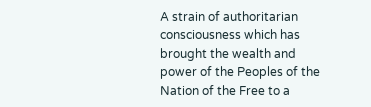A strain of authoritarian consciousness which has brought the wealth and power of the Peoples of the Nation of the Free to a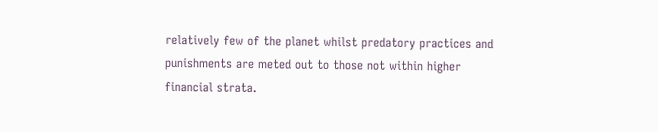relatively few of the planet whilst predatory practices and punishments are meted out to those not within higher financial strata.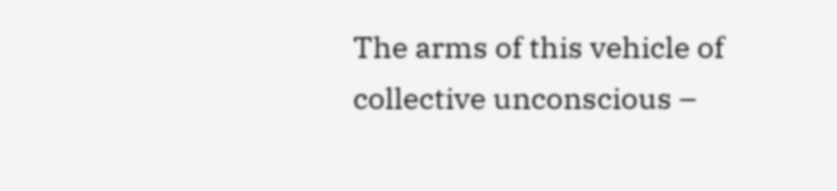The arms of this vehicle of collective unconscious –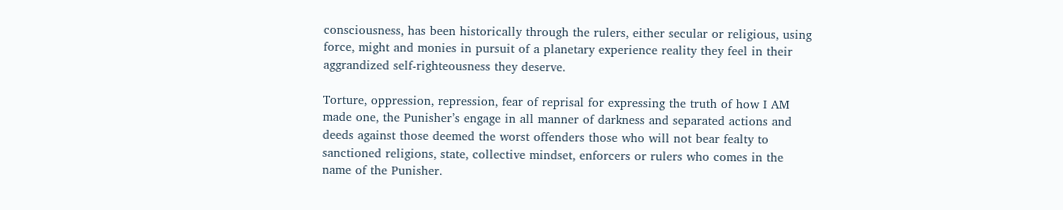consciousness, has been historically through the rulers, either secular or religious, using force, might and monies in pursuit of a planetary experience reality they feel in their aggrandized self-righteousness they deserve.

Torture, oppression, repression, fear of reprisal for expressing the truth of how I AM made one, the Punisher’s engage in all manner of darkness and separated actions and deeds against those deemed the worst offenders those who will not bear fealty to sanctioned religions, state, collective mindset, enforcers or rulers who comes in the name of the Punisher.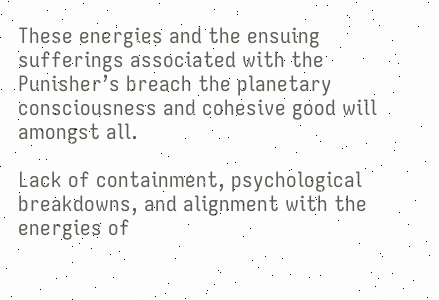These energies and the ensuing sufferings associated with the Punisher’s breach the planetary consciousness and cohesive good will amongst all.

Lack of containment, psychological breakdowns, and alignment with the energies of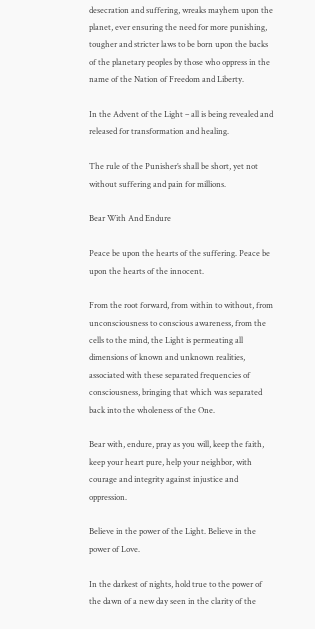desecration and suffering, wreaks mayhem upon the planet, ever ensuring the need for more punishing, tougher and stricter laws to be born upon the backs of the planetary peoples by those who oppress in the name of the Nation of Freedom and Liberty.

In the Advent of the Light – all is being revealed and released for transformation and healing.

The rule of the Punisher’s shall be short, yet not without suffering and pain for millions.

Bear With And Endure

Peace be upon the hearts of the suffering. Peace be upon the hearts of the innocent.

From the root forward, from within to without, from unconsciousness to conscious awareness, from the cells to the mind, the Light is permeating all dimensions of known and unknown realities, associated with these separated frequencies of consciousness, bringing that which was separated back into the wholeness of the One.

Bear with, endure, pray as you will, keep the faith, keep your heart pure, help your neighbor, with courage and integrity against injustice and oppression.

Believe in the power of the Light. Believe in the power of Love.

In the darkest of nights, hold true to the power of the dawn of a new day seen in the clarity of the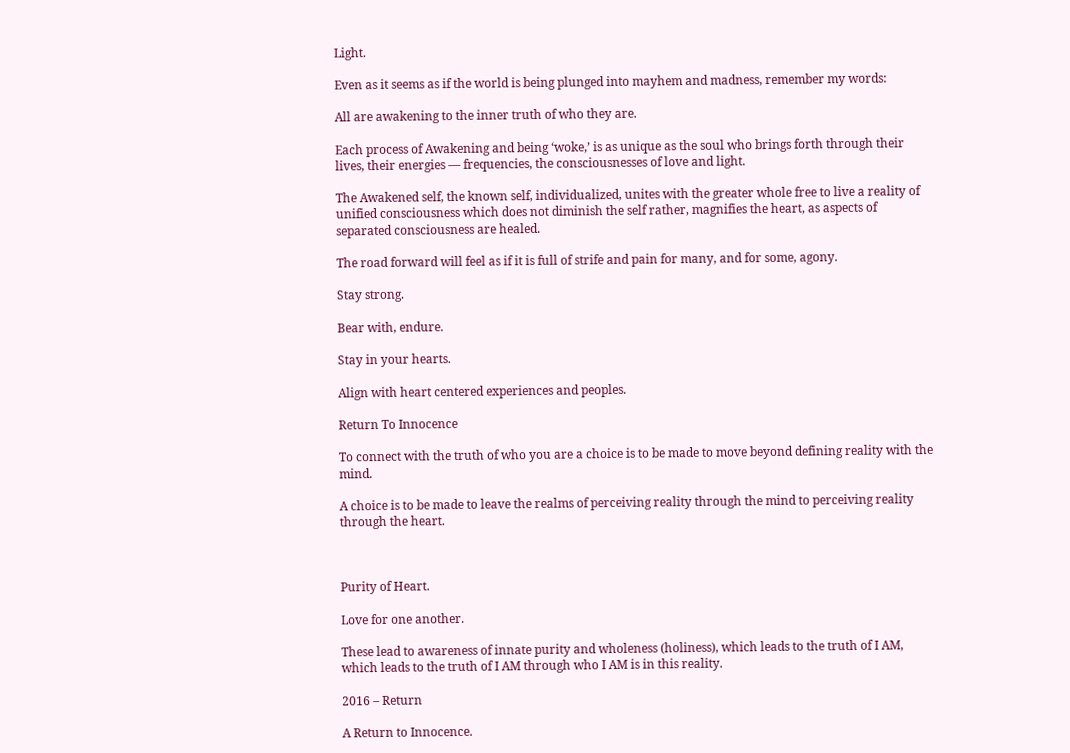Light.

Even as it seems as if the world is being plunged into mayhem and madness, remember my words:

All are awakening to the inner truth of who they are.

Each process of Awakening and being ‘woke,’ is as unique as the soul who brings forth through their lives, their energies — frequencies, the consciousnesses of love and light.

The Awakened self, the known self, individualized, unites with the greater whole free to live a reality of unified consciousness which does not diminish the self rather, magnifies the heart, as aspects of separated consciousness are healed.

The road forward will feel as if it is full of strife and pain for many, and for some, agony.

Stay strong.

Bear with, endure.

Stay in your hearts.

Align with heart centered experiences and peoples.

Return To Innocence

To connect with the truth of who you are a choice is to be made to move beyond defining reality with the mind.

A choice is to be made to leave the realms of perceiving reality through the mind to perceiving reality through the heart.



Purity of Heart.

Love for one another.

These lead to awareness of innate purity and wholeness (holiness), which leads to the truth of I AM, which leads to the truth of I AM through who I AM is in this reality.

2016 – Return

A Return to Innocence.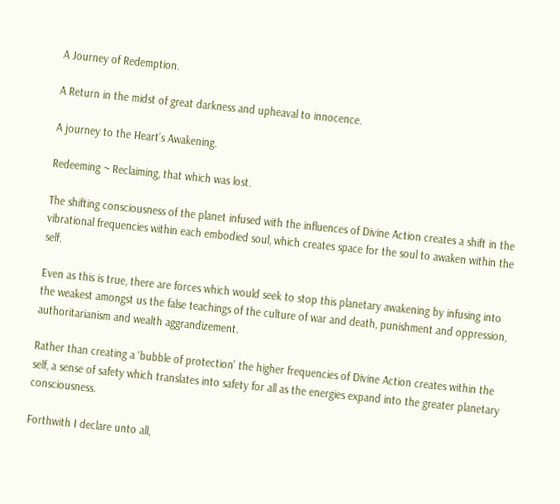A Journey of Redemption.

A Return in the midst of great darkness and upheaval to innocence.

A journey to the Heart’s Awakening.

Redeeming ~ Reclaiming, that which was lost.

The shifting consciousness of the planet infused with the influences of Divine Action creates a shift in the vibrational frequencies within each embodied soul, which creates space for the soul to awaken within the self.

Even as this is true, there are forces which would seek to stop this planetary awakening by infusing into the weakest amongst us the false teachings of the culture of war and death, punishment and oppression, authoritarianism and wealth aggrandizement.

Rather than creating a ‘bubble of protection’ the higher frequencies of Divine Action creates within the self, a sense of safety which translates into safety for all as the energies expand into the greater planetary consciousness.

Forthwith I declare unto all,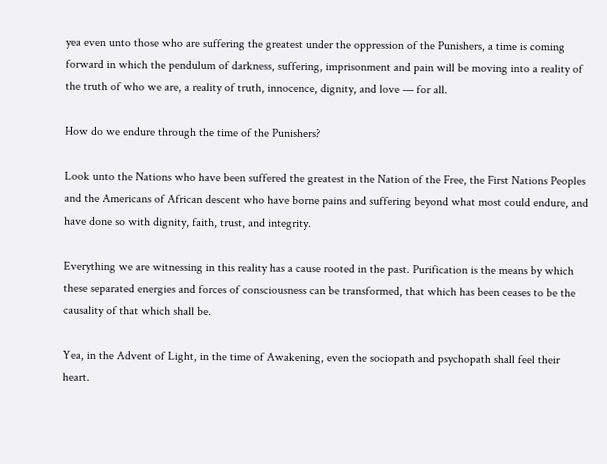yea even unto those who are suffering the greatest under the oppression of the Punishers, a time is coming forward in which the pendulum of darkness, suffering, imprisonment and pain will be moving into a reality of the truth of who we are, a reality of truth, innocence, dignity, and love — for all.

How do we endure through the time of the Punishers?

Look unto the Nations who have been suffered the greatest in the Nation of the Free, the First Nations Peoples and the Americans of African descent who have borne pains and suffering beyond what most could endure, and have done so with dignity, faith, trust, and integrity.

Everything we are witnessing in this reality has a cause rooted in the past. Purification is the means by which these separated energies and forces of consciousness can be transformed, that which has been ceases to be the causality of that which shall be.

Yea, in the Advent of Light, in the time of Awakening, even the sociopath and psychopath shall feel their heart.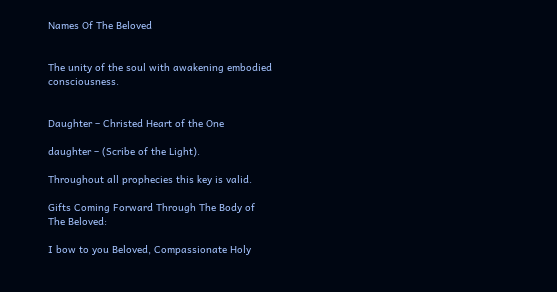Names Of The Beloved


The unity of the soul with awakening embodied consciousness.


Daughter – Christed Heart of the One

daughter – (Scribe of the Light).

Throughout all prophecies this key is valid.

Gifts Coming Forward Through The Body of The Beloved:

I bow to you Beloved, Compassionate Holy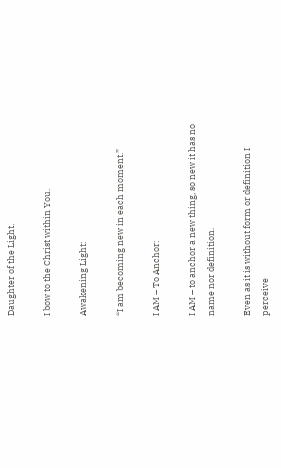Daughter of the Light.

I bow to the Christ within You.

Awakening Light:

“I am becoming new in each moment.”

I AM – To Anchor:

I AM – to anchor a new thing, so new it has no name nor definition.

Even as it is without form or definition I perceive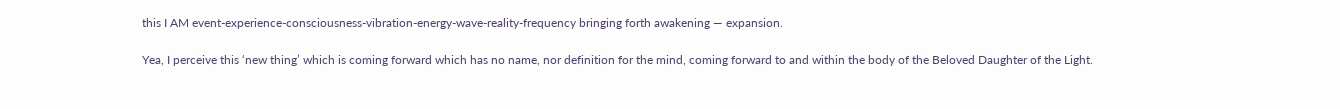this I AM event-experience-consciousness-vibration-energy-wave-reality-frequency bringing forth awakening — expansion.

Yea, I perceive this ‘new thing’ which is coming forward which has no name, nor definition for the mind, coming forward to and within the body of the Beloved Daughter of the Light.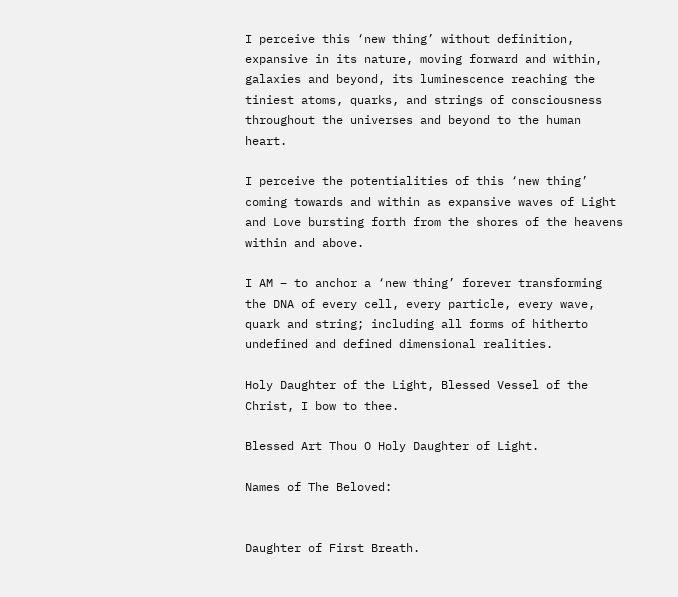I perceive this ‘new thing’ without definition, expansive in its nature, moving forward and within, galaxies and beyond, its luminescence reaching the tiniest atoms, quarks, and strings of consciousness throughout the universes and beyond to the human heart.

I perceive the potentialities of this ‘new thing’ coming towards and within as expansive waves of Light and Love bursting forth from the shores of the heavens within and above.

I AM – to anchor a ‘new thing’ forever transforming the DNA of every cell, every particle, every wave, quark and string; including all forms of hitherto undefined and defined dimensional realities.

Holy Daughter of the Light, Blessed Vessel of the Christ, I bow to thee.

Blessed Art Thou O Holy Daughter of Light.

Names of The Beloved:


Daughter of First Breath.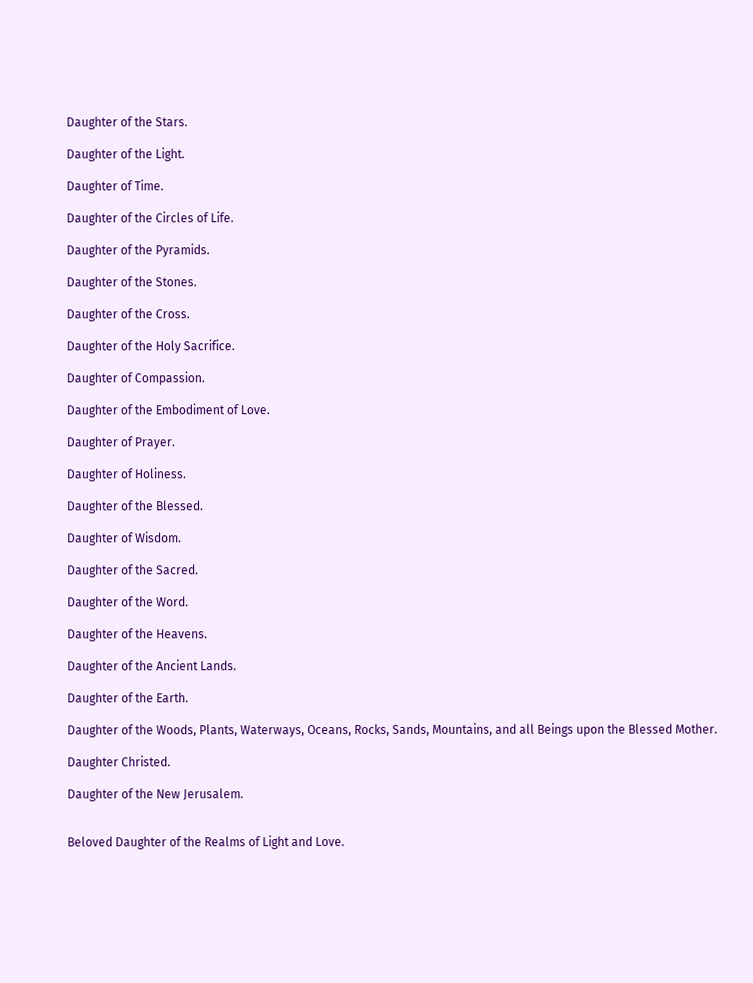Daughter of the Stars.

Daughter of the Light.

Daughter of Time.

Daughter of the Circles of Life.

Daughter of the Pyramids.

Daughter of the Stones.

Daughter of the Cross.

Daughter of the Holy Sacrifice.

Daughter of Compassion.

Daughter of the Embodiment of Love.

Daughter of Prayer.

Daughter of Holiness.

Daughter of the Blessed.

Daughter of Wisdom.

Daughter of the Sacred.

Daughter of the Word.

Daughter of the Heavens.

Daughter of the Ancient Lands.

Daughter of the Earth.

Daughter of the Woods, Plants, Waterways, Oceans, Rocks, Sands, Mountains, and all Beings upon the Blessed Mother.

Daughter Christed.

Daughter of the New Jerusalem.


Beloved Daughter of the Realms of Light and Love.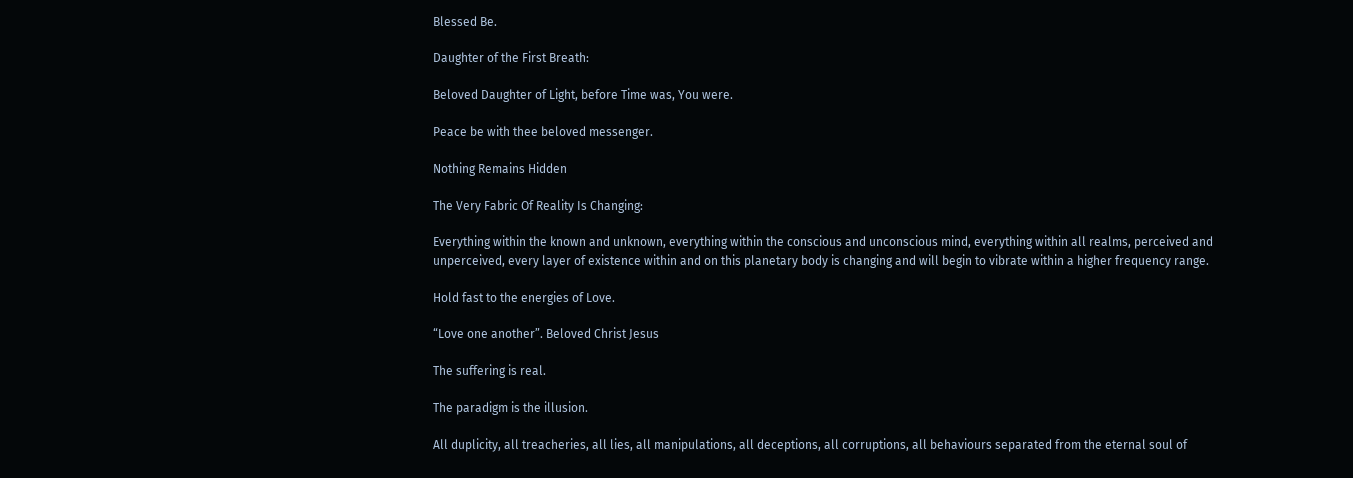Blessed Be.

Daughter of the First Breath:

Beloved Daughter of Light, before Time was, You were.

Peace be with thee beloved messenger.

Nothing Remains Hidden

The Very Fabric Of Reality Is Changing:

Everything within the known and unknown, everything within the conscious and unconscious mind, everything within all realms, perceived and unperceived, every layer of existence within and on this planetary body is changing and will begin to vibrate within a higher frequency range.

Hold fast to the energies of Love.

“Love one another”. Beloved Christ Jesus

The suffering is real.

The paradigm is the illusion.

All duplicity, all treacheries, all lies, all manipulations, all deceptions, all corruptions, all behaviours separated from the eternal soul of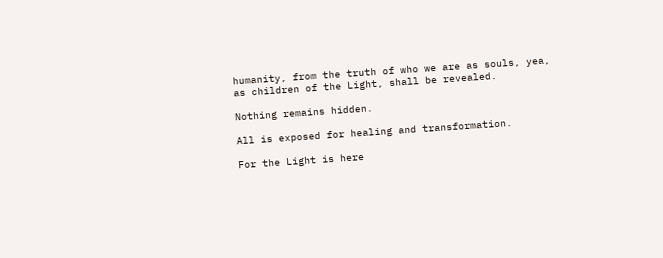humanity, from the truth of who we are as souls, yea, as children of the Light, shall be revealed.

Nothing remains hidden.

All is exposed for healing and transformation.

For the Light is here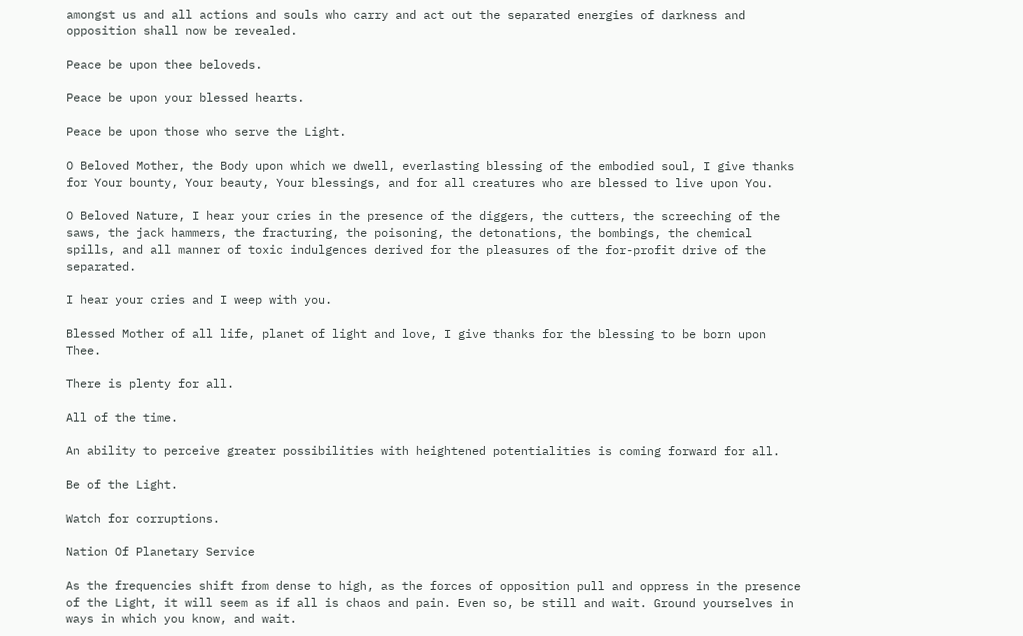amongst us and all actions and souls who carry and act out the separated energies of darkness and opposition shall now be revealed.

Peace be upon thee beloveds.

Peace be upon your blessed hearts.

Peace be upon those who serve the Light.

O Beloved Mother, the Body upon which we dwell, everlasting blessing of the embodied soul, I give thanks for Your bounty, Your beauty, Your blessings, and for all creatures who are blessed to live upon You.

O Beloved Nature, I hear your cries in the presence of the diggers, the cutters, the screeching of the saws, the jack hammers, the fracturing, the poisoning, the detonations, the bombings, the chemical spills, and all manner of toxic indulgences derived for the pleasures of the for-profit drive of the separated.

I hear your cries and I weep with you.

Blessed Mother of all life, planet of light and love, I give thanks for the blessing to be born upon Thee.

There is plenty for all.

All of the time.

An ability to perceive greater possibilities with heightened potentialities is coming forward for all.

Be of the Light.

Watch for corruptions.

Nation Of Planetary Service

As the frequencies shift from dense to high, as the forces of opposition pull and oppress in the presence of the Light, it will seem as if all is chaos and pain. Even so, be still and wait. Ground yourselves in ways in which you know, and wait.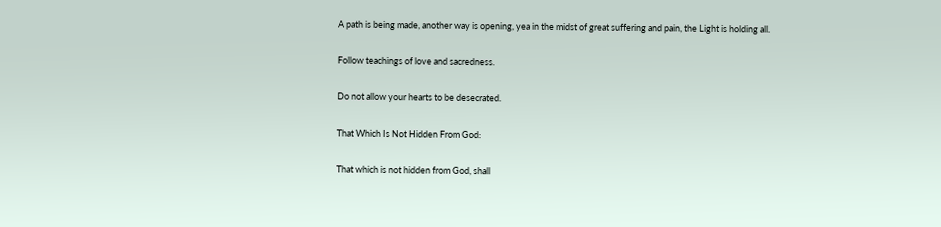A path is being made, another way is opening, yea in the midst of great suffering and pain, the Light is holding all.

Follow teachings of love and sacredness.

Do not allow your hearts to be desecrated.

That Which Is Not Hidden From God:

That which is not hidden from God, shall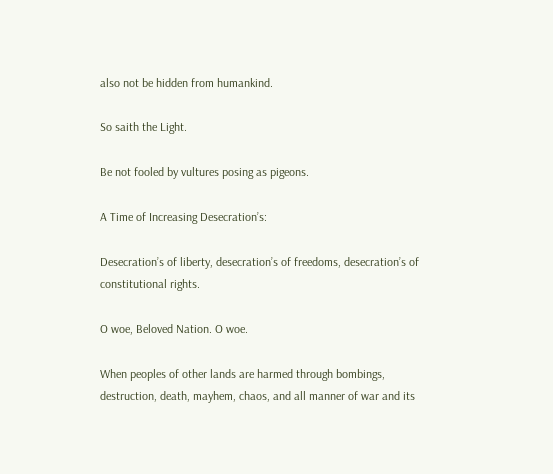also not be hidden from humankind.

So saith the Light.

Be not fooled by vultures posing as pigeons.

A Time of Increasing Desecration’s:

Desecration’s of liberty, desecration’s of freedoms, desecration’s of constitutional rights.

O woe, Beloved Nation. O woe.

When peoples of other lands are harmed through bombings, destruction, death, mayhem, chaos, and all manner of war and its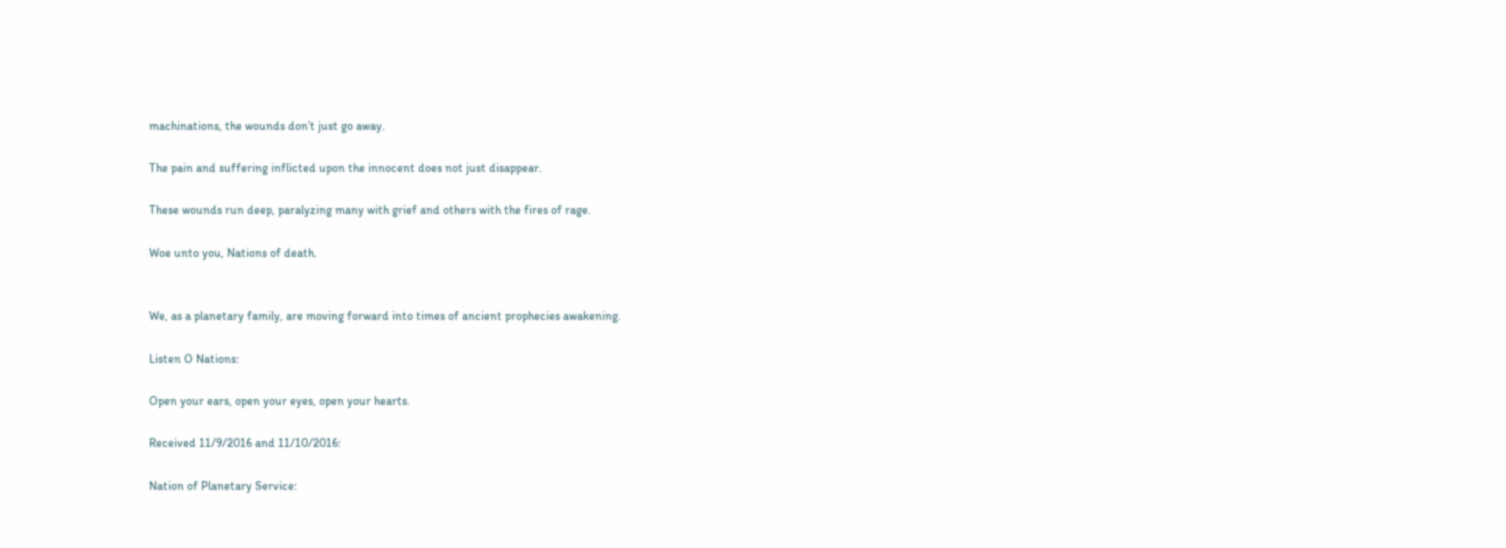machinations, the wounds don’t just go away.

The pain and suffering inflicted upon the innocent does not just disappear.

These wounds run deep, paralyzing many with grief and others with the fires of rage.

Woe unto you, Nations of death.


We, as a planetary family, are moving forward into times of ancient prophecies awakening.

Listen O Nations:

Open your ears, open your eyes, open your hearts.

Received 11/9/2016 and 11/10/2016:

Nation of Planetary Service: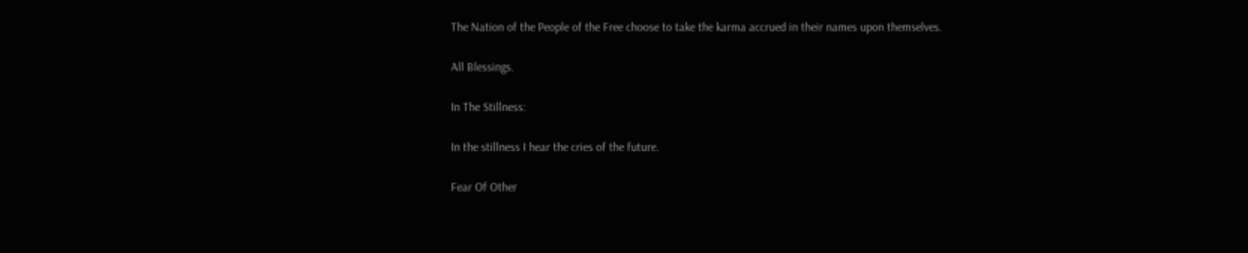The Nation of the People of the Free choose to take the karma accrued in their names upon themselves.

All Blessings.

In The Stillness:

In the stillness I hear the cries of the future.

Fear Of Other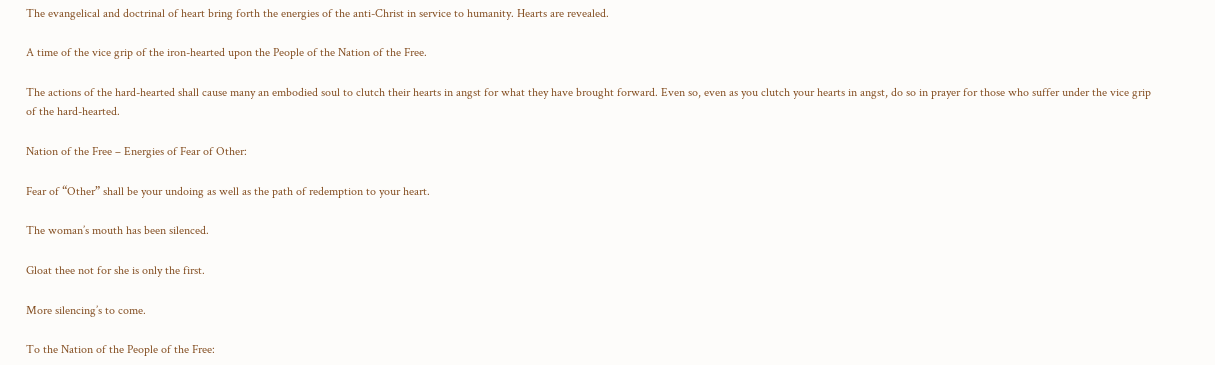The evangelical and doctrinal of heart bring forth the energies of the anti-Christ in service to humanity. Hearts are revealed.

A time of the vice grip of the iron-hearted upon the People of the Nation of the Free.

The actions of the hard-hearted shall cause many an embodied soul to clutch their hearts in angst for what they have brought forward. Even so, even as you clutch your hearts in angst, do so in prayer for those who suffer under the vice grip of the hard-hearted.

Nation of the Free – Energies of Fear of Other:

Fear of “Other” shall be your undoing as well as the path of redemption to your heart.

The woman’s mouth has been silenced.

Gloat thee not for she is only the first.

More silencing’s to come.

To the Nation of the People of the Free: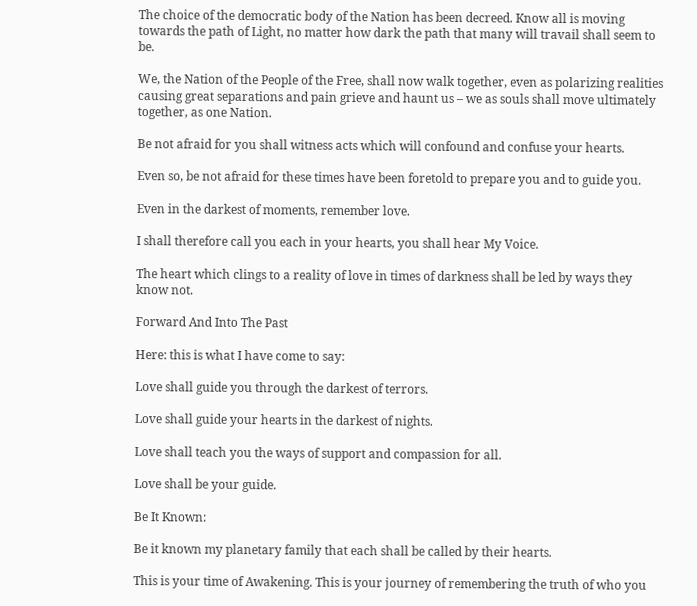The choice of the democratic body of the Nation has been decreed. Know all is moving towards the path of Light, no matter how dark the path that many will travail shall seem to be.

We, the Nation of the People of the Free, shall now walk together, even as polarizing realities causing great separations and pain grieve and haunt us – we as souls shall move ultimately together, as one Nation.

Be not afraid for you shall witness acts which will confound and confuse your hearts.

Even so, be not afraid for these times have been foretold to prepare you and to guide you.

Even in the darkest of moments, remember love.

I shall therefore call you each in your hearts, you shall hear My Voice.

The heart which clings to a reality of love in times of darkness shall be led by ways they know not.

Forward And Into The Past

Here: this is what I have come to say:

Love shall guide you through the darkest of terrors.

Love shall guide your hearts in the darkest of nights.

Love shall teach you the ways of support and compassion for all.

Love shall be your guide.

Be It Known:

Be it known my planetary family that each shall be called by their hearts.

This is your time of Awakening. This is your journey of remembering the truth of who you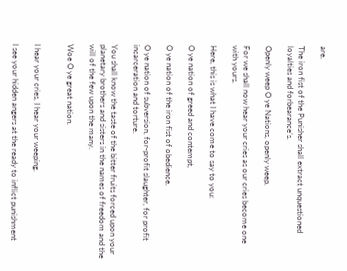are.

The iron fist of the Punisher shall extract unquestioned loyalties and forbearance’s.

Openly weep O ye Nations, openly weep.

For we shall now hear your cries as our cries become one with yours.

Here, this is what I have come to say to you:

O ye nation of greed and contempt,

O ye nation of the iron fist of obedience.

O ye nation of subversion, for-profit slaughter, for profit incarceration and torture.

You shall know the taste of the bitter fruits forced upon your planetary brothers and sisters in the names of freedom and the will of the few upon the many.

Woe O ye great nation.


I hear your cries, I hear your weeping.

I see your hidden angers at the ready to inflict punishment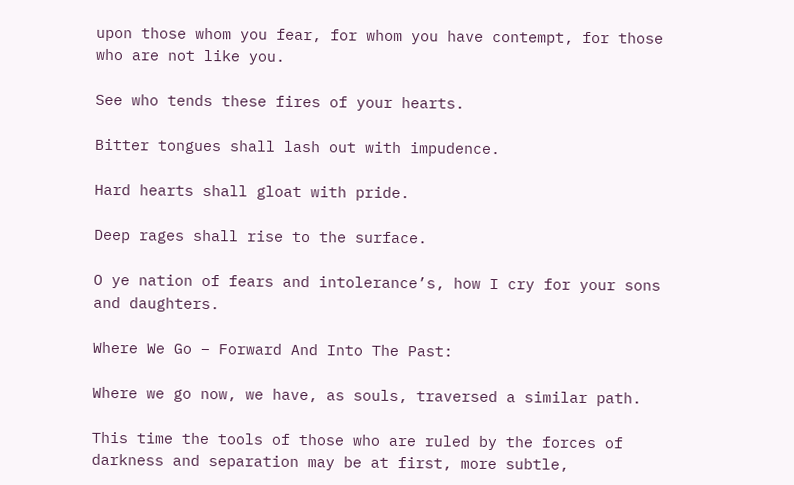upon those whom you fear, for whom you have contempt, for those who are not like you.

See who tends these fires of your hearts.

Bitter tongues shall lash out with impudence.

Hard hearts shall gloat with pride.

Deep rages shall rise to the surface.

O ye nation of fears and intolerance’s, how I cry for your sons and daughters.

Where We Go – Forward And Into The Past:

Where we go now, we have, as souls, traversed a similar path.

This time the tools of those who are ruled by the forces of darkness and separation may be at first, more subtle,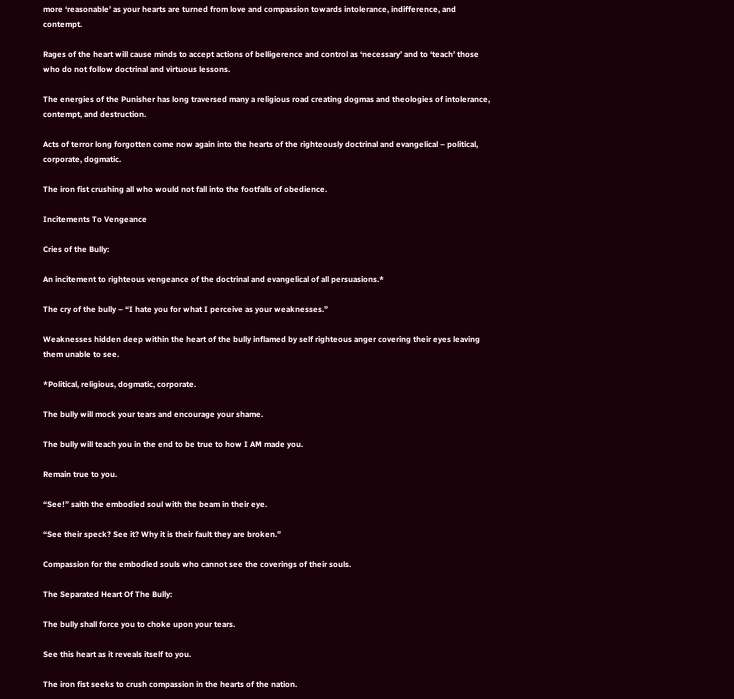more ‘reasonable’ as your hearts are turned from love and compassion towards intolerance, indifference, and contempt.

Rages of the heart will cause minds to accept actions of belligerence and control as ‘necessary’ and to ‘teach’ those who do not follow doctrinal and virtuous lessons.

The energies of the Punisher has long traversed many a religious road creating dogmas and theologies of intolerance, contempt, and destruction.

Acts of terror long forgotten come now again into the hearts of the righteously doctrinal and evangelical – political, corporate, dogmatic.

The iron fist crushing all who would not fall into the footfalls of obedience.

Incitements To Vengeance

Cries of the Bully:

An incitement to righteous vengeance of the doctrinal and evangelical of all persuasions.*

The cry of the bully – “I hate you for what I perceive as your weaknesses.”

Weaknesses hidden deep within the heart of the bully inflamed by self righteous anger covering their eyes leaving them unable to see.

*Political, religious, dogmatic, corporate.

The bully will mock your tears and encourage your shame.

The bully will teach you in the end to be true to how I AM made you.

Remain true to you.

“See!” saith the embodied soul with the beam in their eye.

“See their speck? See it? Why it is their fault they are broken.”

Compassion for the embodied souls who cannot see the coverings of their souls.

The Separated Heart Of The Bully:

The bully shall force you to choke upon your tears.

See this heart as it reveals itself to you.

The iron fist seeks to crush compassion in the hearts of the nation.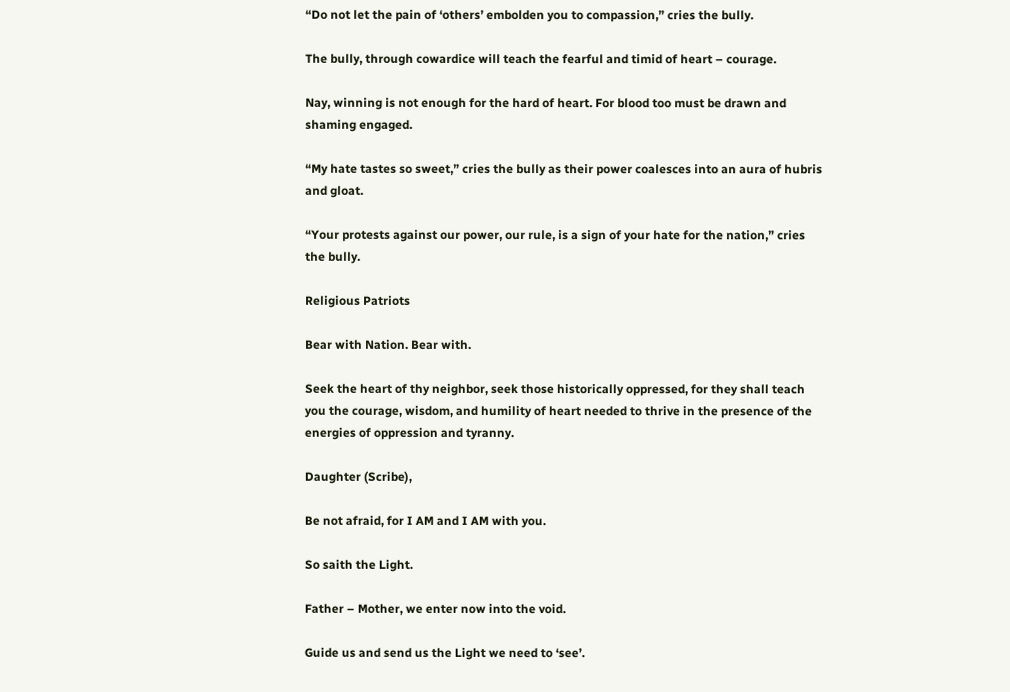“Do not let the pain of ‘others’ embolden you to compassion,” cries the bully.

The bully, through cowardice will teach the fearful and timid of heart – courage.

Nay, winning is not enough for the hard of heart. For blood too must be drawn and shaming engaged.

“My hate tastes so sweet,” cries the bully as their power coalesces into an aura of hubris and gloat.

“Your protests against our power, our rule, is a sign of your hate for the nation,” cries the bully.

Religious Patriots

Bear with Nation. Bear with.

Seek the heart of thy neighbor, seek those historically oppressed, for they shall teach you the courage, wisdom, and humility of heart needed to thrive in the presence of the energies of oppression and tyranny.

Daughter (Scribe),

Be not afraid, for I AM and I AM with you.

So saith the Light.

Father – Mother, we enter now into the void.

Guide us and send us the Light we need to ‘see’.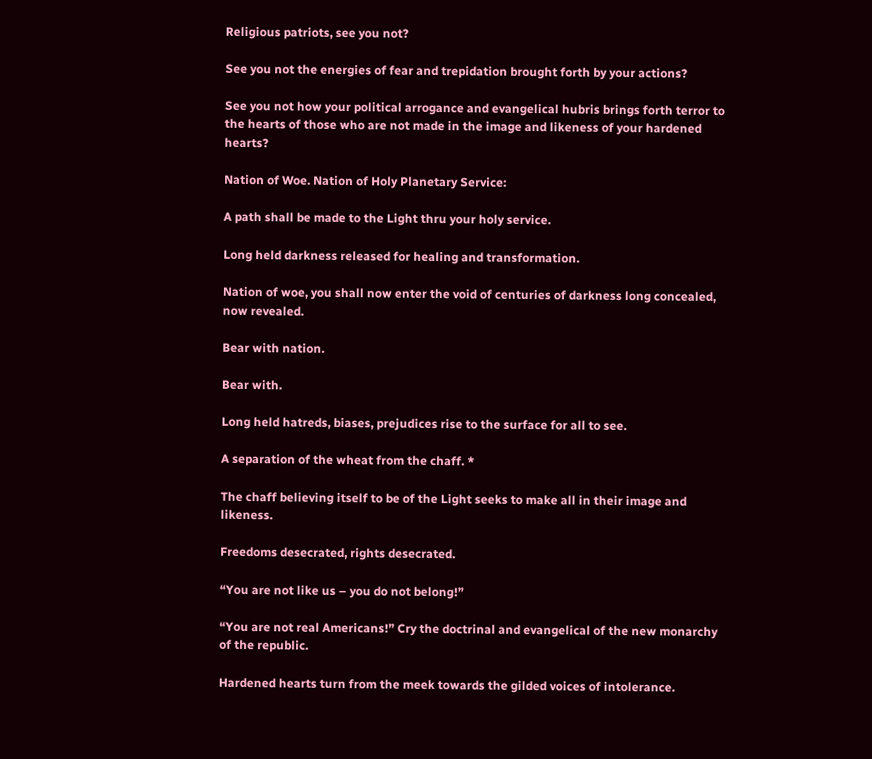Religious patriots, see you not?

See you not the energies of fear and trepidation brought forth by your actions?

See you not how your political arrogance and evangelical hubris brings forth terror to the hearts of those who are not made in the image and likeness of your hardened hearts?

Nation of Woe. Nation of Holy Planetary Service:

A path shall be made to the Light thru your holy service.

Long held darkness released for healing and transformation.

Nation of woe, you shall now enter the void of centuries of darkness long concealed, now revealed.

Bear with nation.

Bear with.

Long held hatreds, biases, prejudices rise to the surface for all to see.

A separation of the wheat from the chaff. *

The chaff believing itself to be of the Light seeks to make all in their image and likeness.

Freedoms desecrated, rights desecrated.

“You are not like us – you do not belong!”

“You are not real Americans!” Cry the doctrinal and evangelical of the new monarchy of the republic.

Hardened hearts turn from the meek towards the gilded voices of intolerance.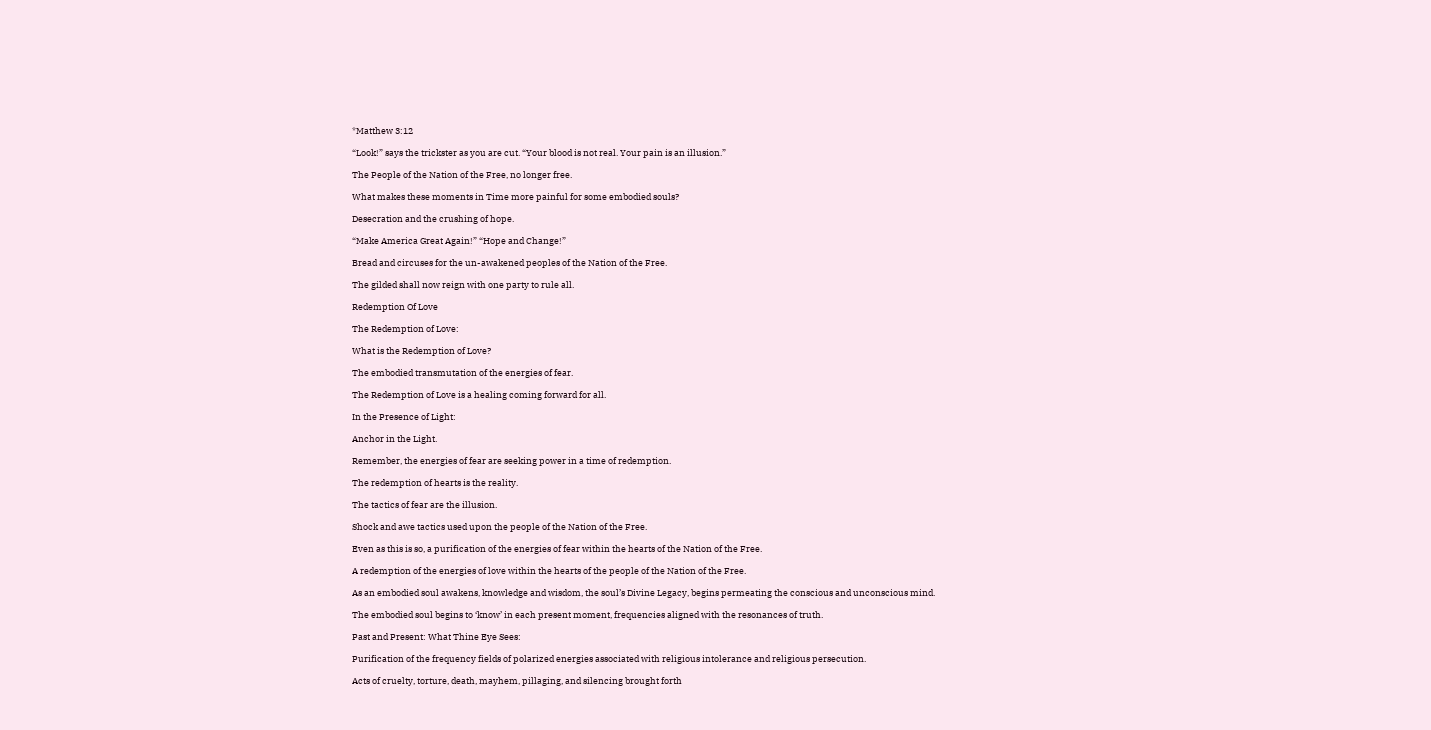*Matthew 3:12

“Look!” says the trickster as you are cut. “Your blood is not real. Your pain is an illusion.”

The People of the Nation of the Free, no longer free.

What makes these moments in Time more painful for some embodied souls?

Desecration and the crushing of hope.

“Make America Great Again!” “Hope and Change!”

Bread and circuses for the un-awakened peoples of the Nation of the Free.

The gilded shall now reign with one party to rule all.

Redemption Of Love

The Redemption of Love:

What is the Redemption of Love?

The embodied transmutation of the energies of fear.

The Redemption of Love is a healing coming forward for all.

In the Presence of Light:

Anchor in the Light.

Remember, the energies of fear are seeking power in a time of redemption.

The redemption of hearts is the reality.

The tactics of fear are the illusion.

Shock and awe tactics used upon the people of the Nation of the Free.

Even as this is so, a purification of the energies of fear within the hearts of the Nation of the Free.

A redemption of the energies of love within the hearts of the people of the Nation of the Free.

As an embodied soul awakens, knowledge and wisdom, the soul’s Divine Legacy, begins permeating the conscious and unconscious mind.

The embodied soul begins to ‘know’ in each present moment, frequencies aligned with the resonances of truth.

Past and Present: What Thine Eye Sees:

Purification of the frequency fields of polarized energies associated with religious intolerance and religious persecution.

Acts of cruelty, torture, death, mayhem, pillaging, and silencing brought forth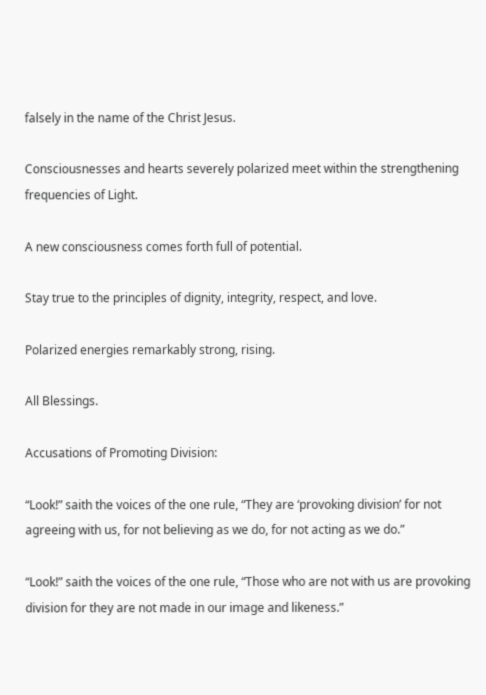falsely in the name of the Christ Jesus.

Consciousnesses and hearts severely polarized meet within the strengthening frequencies of Light.

A new consciousness comes forth full of potential.

Stay true to the principles of dignity, integrity, respect, and love.

Polarized energies remarkably strong, rising.

All Blessings.

Accusations of Promoting Division:

“Look!” saith the voices of the one rule, “They are ‘provoking division’ for not agreeing with us, for not believing as we do, for not acting as we do.”

“Look!” saith the voices of the one rule, “Those who are not with us are provoking division for they are not made in our image and likeness.”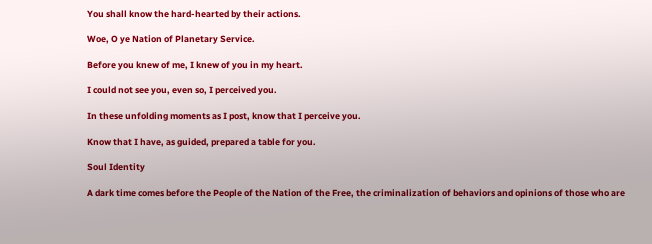You shall know the hard-hearted by their actions.

Woe, O ye Nation of Planetary Service.

Before you knew of me, I knew of you in my heart.

I could not see you, even so, I perceived you.

In these unfolding moments as I post, know that I perceive you.

Know that I have, as guided, prepared a table for you.

Soul Identity

A dark time comes before the People of the Nation of the Free, the criminalization of behaviors and opinions of those who are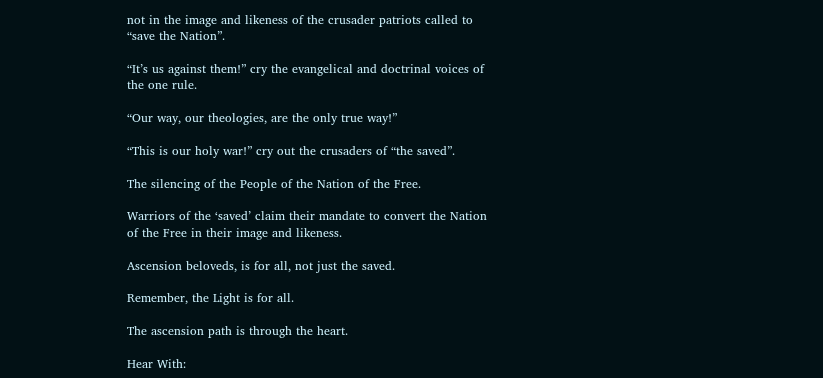not in the image and likeness of the crusader patriots called to “save the Nation”.

“It’s us against them!” cry the evangelical and doctrinal voices of the one rule.

“Our way, our theologies, are the only true way!”

“This is our holy war!” cry out the crusaders of “the saved”.

The silencing of the People of the Nation of the Free.

Warriors of the ‘saved’ claim their mandate to convert the Nation of the Free in their image and likeness.

Ascension beloveds, is for all, not just the saved.

Remember, the Light is for all.

The ascension path is through the heart.

Hear With: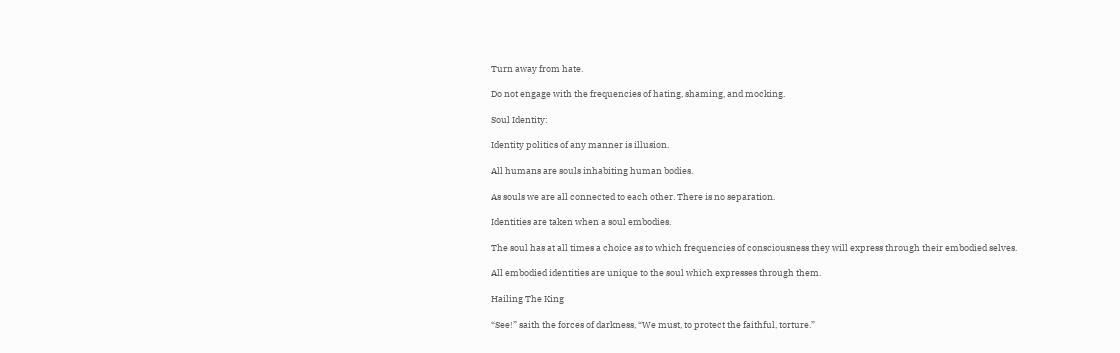Turn away from hate.

Do not engage with the frequencies of hating, shaming, and mocking.

Soul Identity:

Identity politics of any manner is illusion.

All humans are souls inhabiting human bodies.

As souls we are all connected to each other. There is no separation.

Identities are taken when a soul embodies.

The soul has at all times a choice as to which frequencies of consciousness they will express through their embodied selves.

All embodied identities are unique to the soul which expresses through them.

Hailing The King

“See!” saith the forces of darkness, “We must, to protect the faithful, torture.”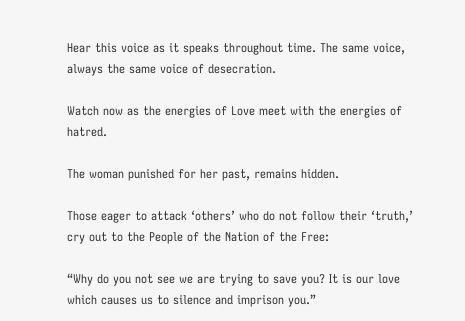Hear this voice as it speaks throughout time. The same voice, always the same voice of desecration.

Watch now as the energies of Love meet with the energies of hatred.

The woman punished for her past, remains hidden.

Those eager to attack ‘others’ who do not follow their ‘truth,’ cry out to the People of the Nation of the Free:

“Why do you not see we are trying to save you? It is our love which causes us to silence and imprison you.”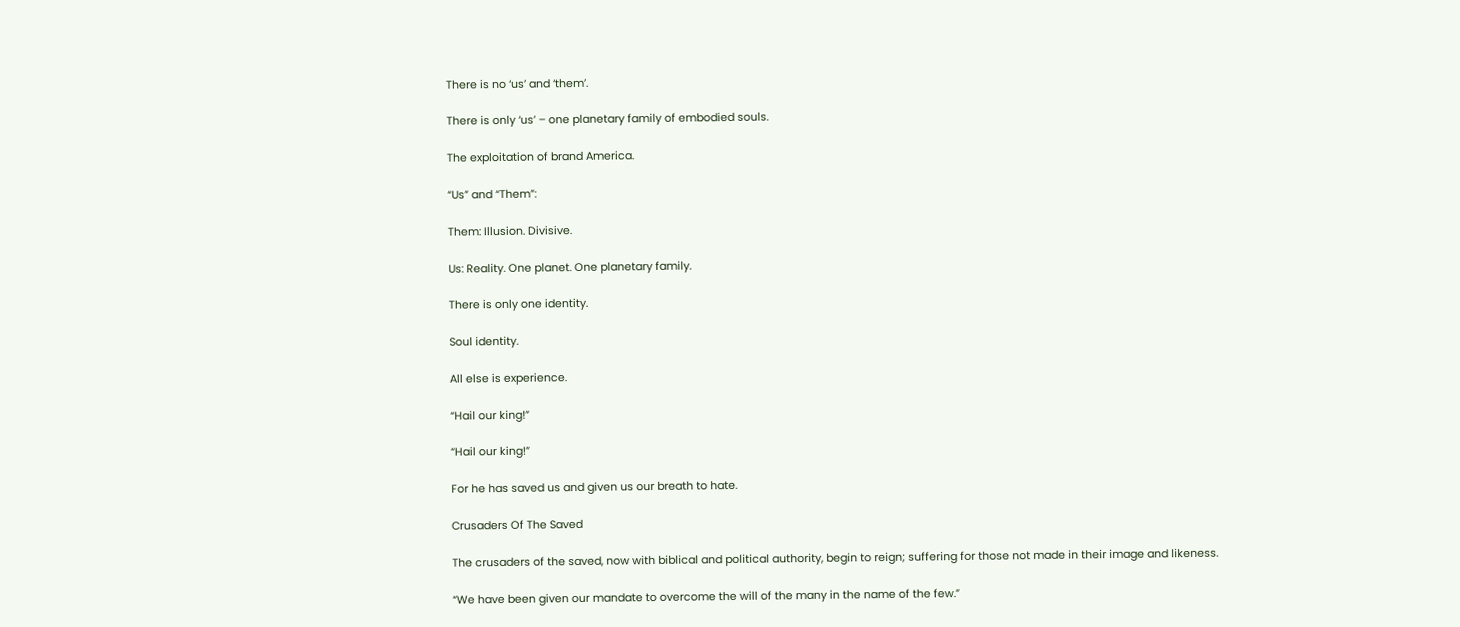There is no ‘us’ and ‘them’.

There is only ‘us’ – one planetary family of embodied souls.

The exploitation of brand America.

“Us” and “Them”:

Them: Illusion. Divisive.

Us: Reality. One planet. One planetary family.

There is only one identity.

Soul identity.

All else is experience.

“Hail our king!”

“Hail our king!”

For he has saved us and given us our breath to hate.

Crusaders Of The Saved

The crusaders of the saved, now with biblical and political authority, begin to reign; suffering for those not made in their image and likeness.

“We have been given our mandate to overcome the will of the many in the name of the few.”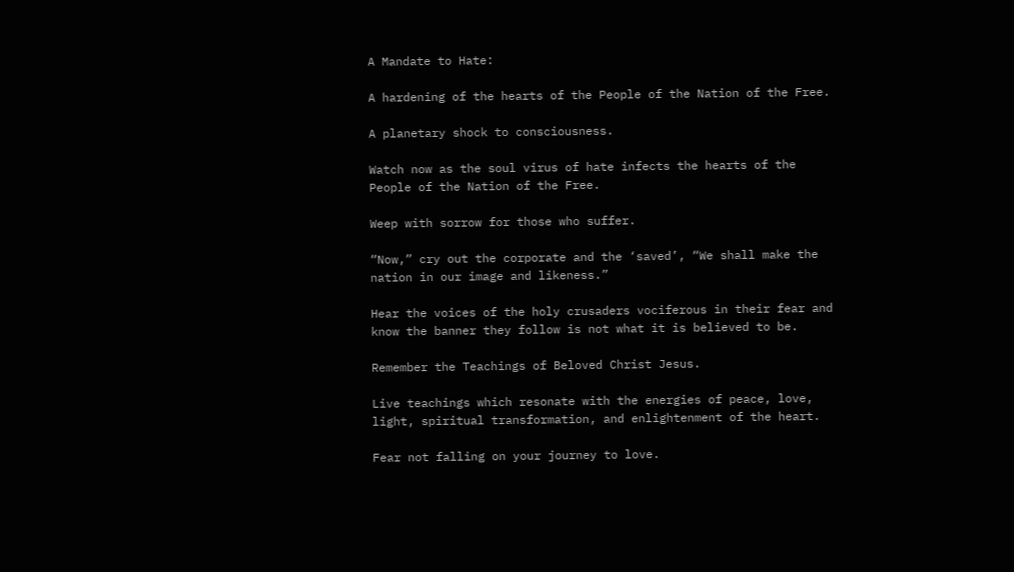A Mandate to Hate:

A hardening of the hearts of the People of the Nation of the Free.

A planetary shock to consciousness.

Watch now as the soul virus of hate infects the hearts of the People of the Nation of the Free.

Weep with sorrow for those who suffer.

“Now,” cry out the corporate and the ‘saved’, “We shall make the nation in our image and likeness.”

Hear the voices of the holy crusaders vociferous in their fear and know the banner they follow is not what it is believed to be.

Remember the Teachings of Beloved Christ Jesus.

Live teachings which resonate with the energies of peace, love, light, spiritual transformation, and enlightenment of the heart.

Fear not falling on your journey to love.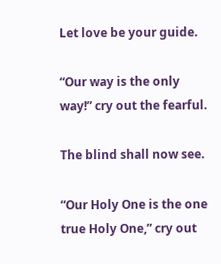Let love be your guide.

“Our way is the only way!” cry out the fearful.

The blind shall now see.

“Our Holy One is the one true Holy One,” cry out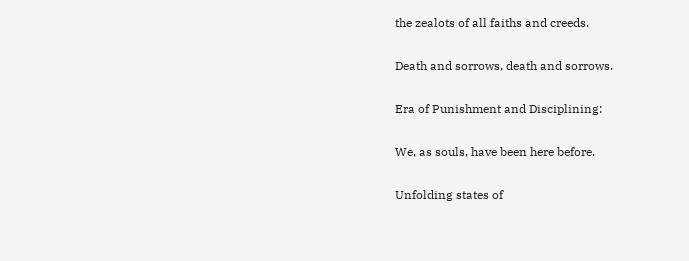the zealots of all faiths and creeds.

Death and sorrows, death and sorrows.

Era of Punishment and Disciplining:

We, as souls, have been here before.

Unfolding states of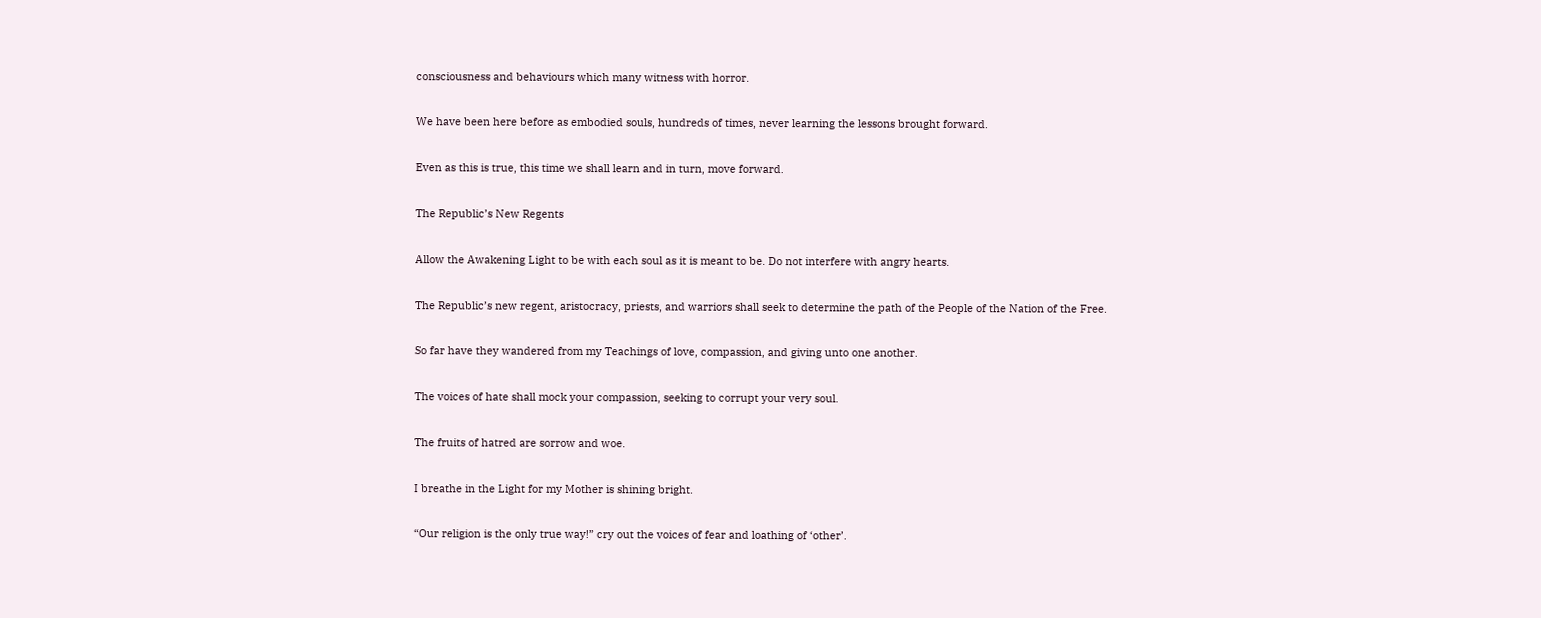consciousness and behaviours which many witness with horror.

We have been here before as embodied souls, hundreds of times, never learning the lessons brought forward.

Even as this is true, this time we shall learn and in turn, move forward.

The Republic’s New Regents

Allow the Awakening Light to be with each soul as it is meant to be. Do not interfere with angry hearts.

The Republic’s new regent, aristocracy, priests, and warriors shall seek to determine the path of the People of the Nation of the Free.

So far have they wandered from my Teachings of love, compassion, and giving unto one another.

The voices of hate shall mock your compassion, seeking to corrupt your very soul.

The fruits of hatred are sorrow and woe.

I breathe in the Light for my Mother is shining bright.

“Our religion is the only true way!” cry out the voices of fear and loathing of ‘other’.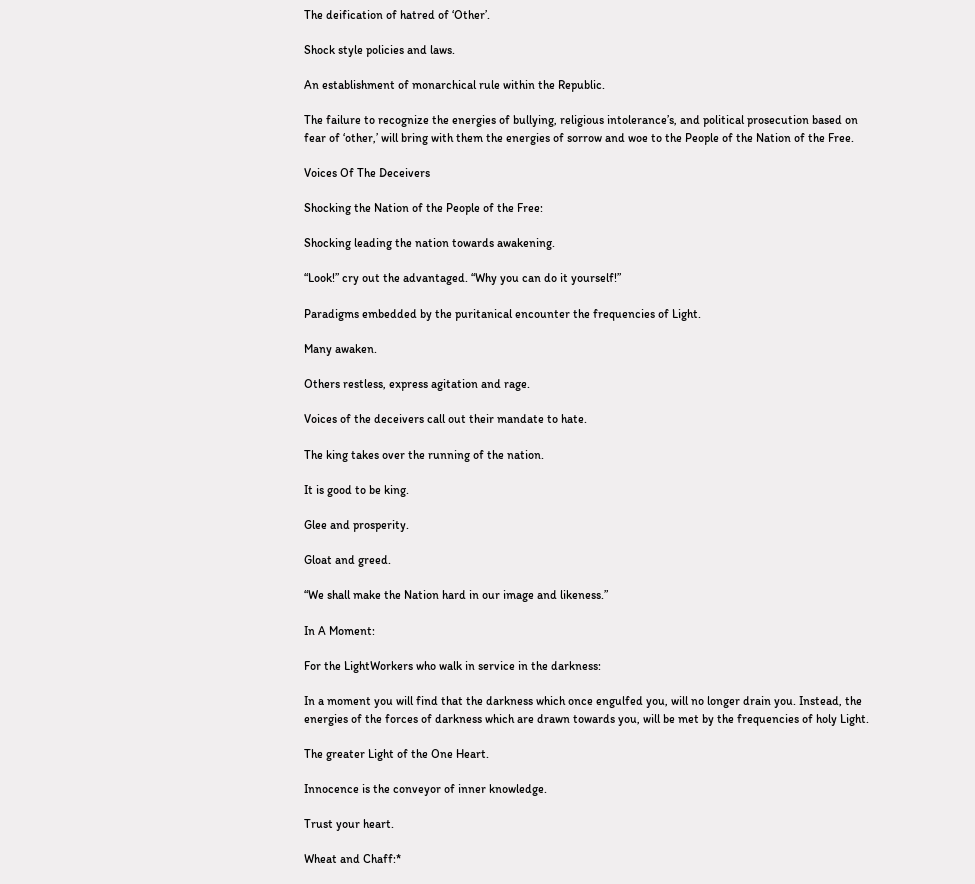The deification of hatred of ‘Other’.

Shock style policies and laws.

An establishment of monarchical rule within the Republic.

The failure to recognize the energies of bullying, religious intolerance’s, and political prosecution based on fear of ‘other,’ will bring with them the energies of sorrow and woe to the People of the Nation of the Free.

Voices Of The Deceivers

Shocking the Nation of the People of the Free:

Shocking leading the nation towards awakening.

“Look!” cry out the advantaged. “Why you can do it yourself!”

Paradigms embedded by the puritanical encounter the frequencies of Light.

Many awaken.

Others restless, express agitation and rage.

Voices of the deceivers call out their mandate to hate.

The king takes over the running of the nation.

It is good to be king.

Glee and prosperity.

Gloat and greed.

“We shall make the Nation hard in our image and likeness.”

In A Moment:

For the LightWorkers who walk in service in the darkness:

In a moment you will find that the darkness which once engulfed you, will no longer drain you. Instead, the energies of the forces of darkness which are drawn towards you, will be met by the frequencies of holy Light.

The greater Light of the One Heart.

Innocence is the conveyor of inner knowledge.

Trust your heart.

Wheat and Chaff:*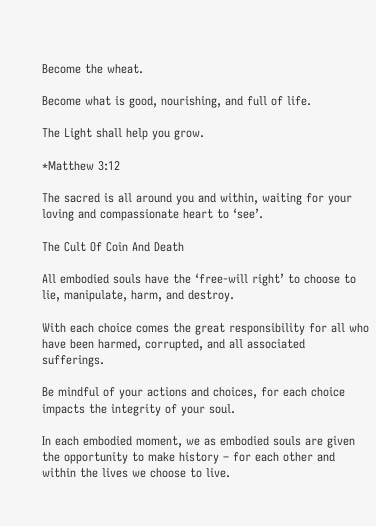Become the wheat.

Become what is good, nourishing, and full of life.

The Light shall help you grow.

*Matthew 3:12

The sacred is all around you and within, waiting for your loving and compassionate heart to ‘see’.

The Cult Of Coin And Death

All embodied souls have the ‘free-will right’ to choose to lie, manipulate, harm, and destroy.

With each choice comes the great responsibility for all who have been harmed, corrupted, and all associated sufferings.

Be mindful of your actions and choices, for each choice impacts the integrity of your soul.

In each embodied moment, we as embodied souls are given the opportunity to make history – for each other and within the lives we choose to live.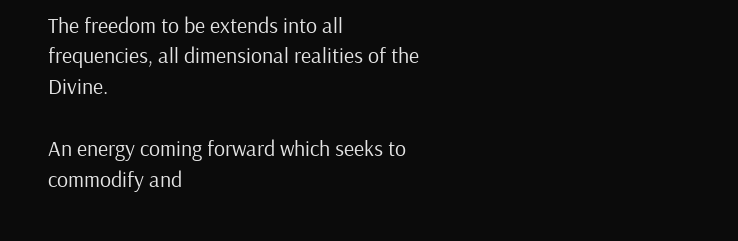The freedom to be extends into all frequencies, all dimensional realities of the Divine.

An energy coming forward which seeks to commodify and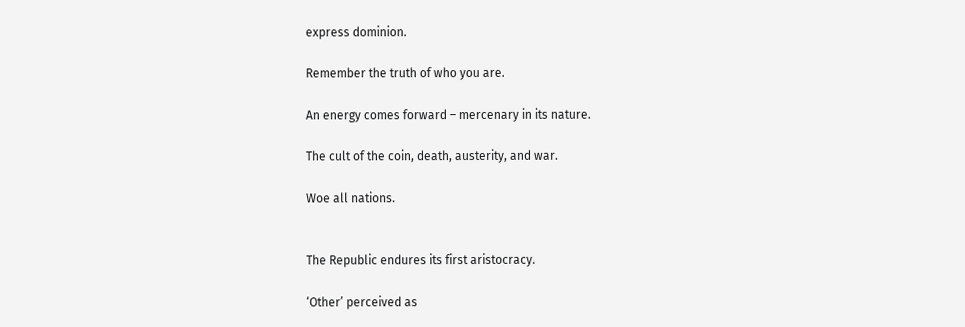express dominion.

Remember the truth of who you are.

An energy comes forward – mercenary in its nature.

The cult of the coin, death, austerity, and war.

Woe all nations.


The Republic endures its first aristocracy.

‘Other’ perceived as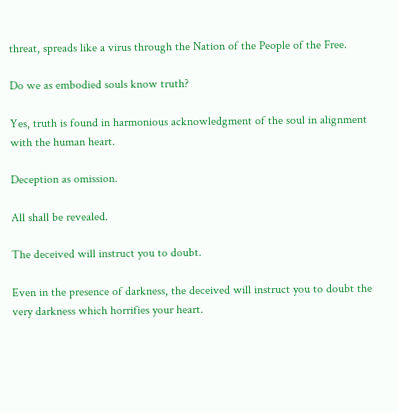threat, spreads like a virus through the Nation of the People of the Free.

Do we as embodied souls know truth?

Yes, truth is found in harmonious acknowledgment of the soul in alignment with the human heart.

Deception as omission.

All shall be revealed.

The deceived will instruct you to doubt.

Even in the presence of darkness, the deceived will instruct you to doubt the very darkness which horrifies your heart.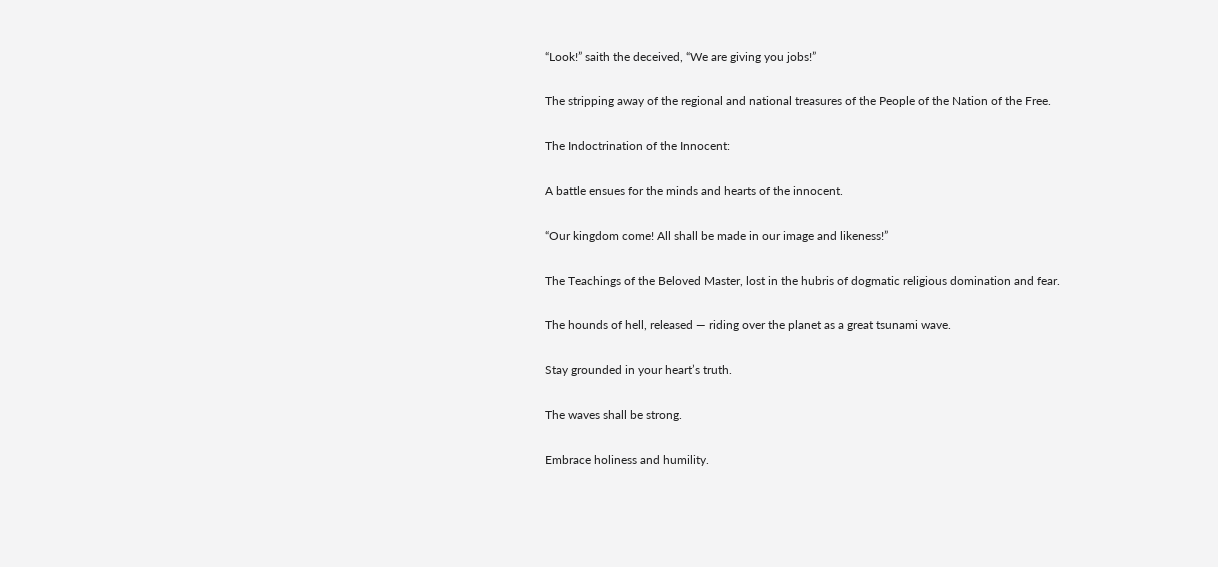“Look!” saith the deceived, “We are giving you jobs!”

The stripping away of the regional and national treasures of the People of the Nation of the Free.

The Indoctrination of the Innocent:

A battle ensues for the minds and hearts of the innocent.

“Our kingdom come! All shall be made in our image and likeness!”

The Teachings of the Beloved Master, lost in the hubris of dogmatic religious domination and fear.

The hounds of hell, released — riding over the planet as a great tsunami wave.

Stay grounded in your heart’s truth.

The waves shall be strong.

Embrace holiness and humility.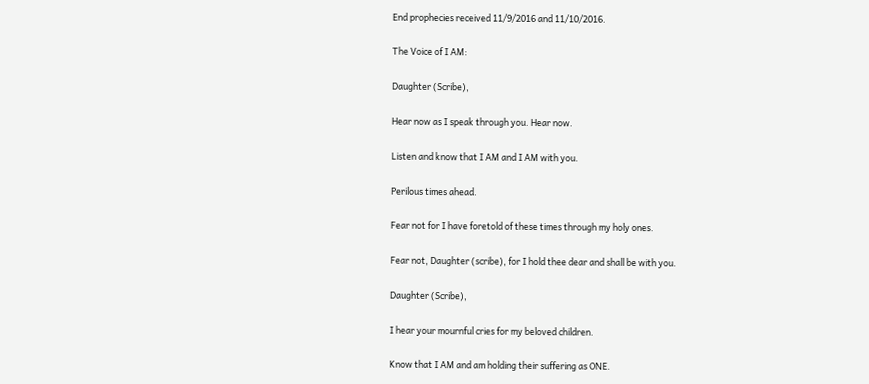End prophecies received 11/9/2016 and 11/10/2016.

The Voice of I AM:

Daughter (Scribe),

Hear now as I speak through you. Hear now.

Listen and know that I AM and I AM with you.

Perilous times ahead.

Fear not for I have foretold of these times through my holy ones.

Fear not, Daughter (scribe), for I hold thee dear and shall be with you.

Daughter (Scribe),

I hear your mournful cries for my beloved children.

Know that I AM and am holding their suffering as ONE.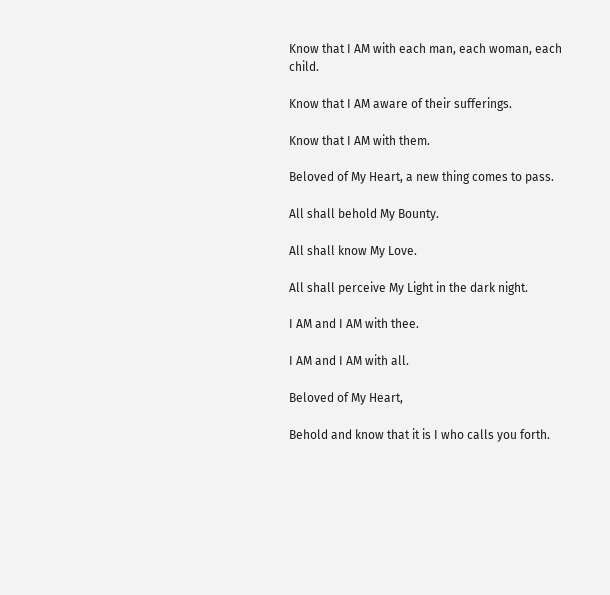Know that I AM with each man, each woman, each child.

Know that I AM aware of their sufferings.

Know that I AM with them.

Beloved of My Heart, a new thing comes to pass.

All shall behold My Bounty.

All shall know My Love.

All shall perceive My Light in the dark night.

I AM and I AM with thee.

I AM and I AM with all.

Beloved of My Heart,

Behold and know that it is I who calls you forth.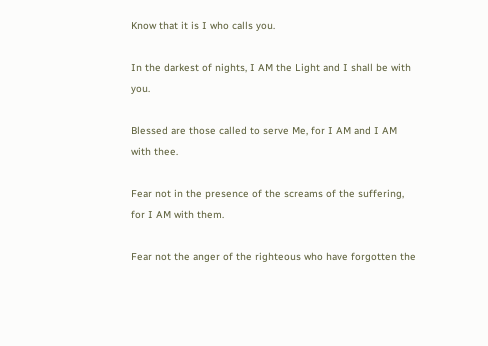Know that it is I who calls you.

In the darkest of nights, I AM the Light and I shall be with you.

Blessed are those called to serve Me, for I AM and I AM with thee.

Fear not in the presence of the screams of the suffering, for I AM with them.

Fear not the anger of the righteous who have forgotten the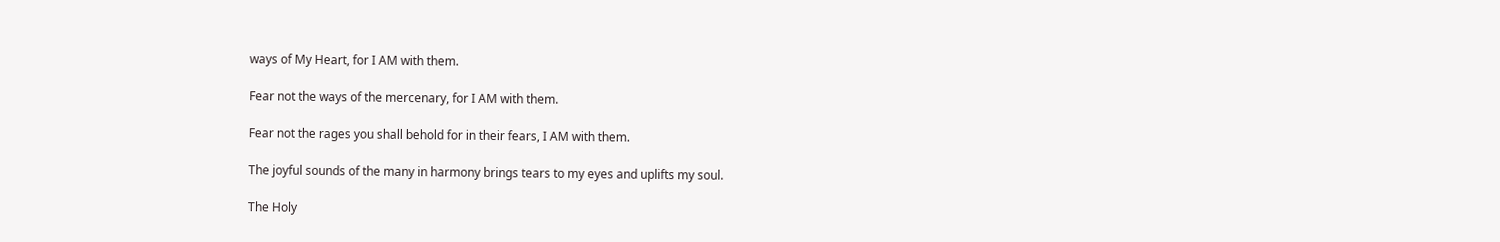ways of My Heart, for I AM with them.

Fear not the ways of the mercenary, for I AM with them.

Fear not the rages you shall behold for in their fears, I AM with them.

The joyful sounds of the many in harmony brings tears to my eyes and uplifts my soul.

The Holy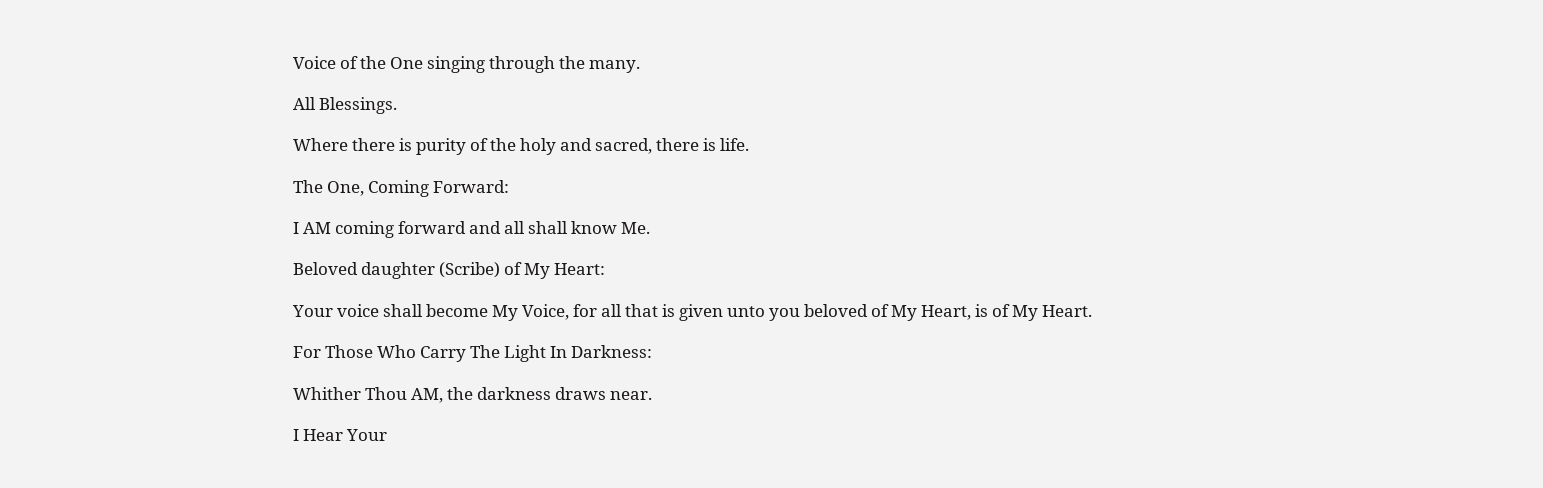Voice of the One singing through the many.

All Blessings.

Where there is purity of the holy and sacred, there is life.

The One, Coming Forward:

I AM coming forward and all shall know Me.

Beloved daughter (Scribe) of My Heart:

Your voice shall become My Voice, for all that is given unto you beloved of My Heart, is of My Heart.

For Those Who Carry The Light In Darkness:

Whither Thou AM, the darkness draws near.

I Hear Your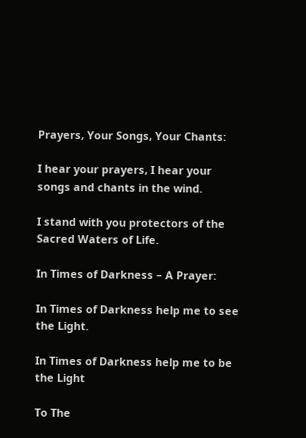Prayers, Your Songs, Your Chants:

I hear your prayers, I hear your songs and chants in the wind.

I stand with you protectors of the Sacred Waters of Life.

In Times of Darkness – A Prayer:

In Times of Darkness help me to see the Light.

In Times of Darkness help me to be the Light

To The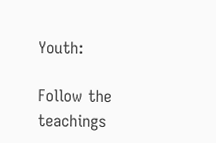Youth:

Follow the teachings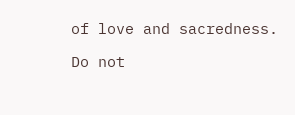of love and sacredness.

Do not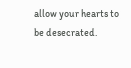allow your hearts to be desecrated.